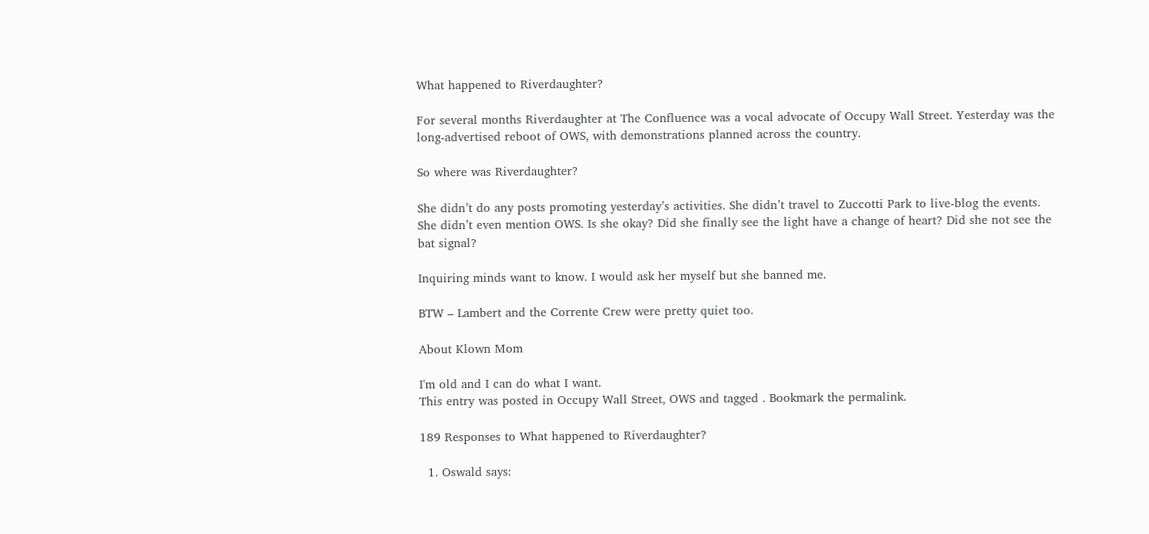What happened to Riverdaughter?

For several months Riverdaughter at The Confluence was a vocal advocate of Occupy Wall Street. Yesterday was the long-advertised reboot of OWS, with demonstrations planned across the country.

So where was Riverdaughter?

She didn’t do any posts promoting yesterday’s activities. She didn’t travel to Zuccotti Park to live-blog the events. She didn’t even mention OWS. Is she okay? Did she finally see the light have a change of heart? Did she not see the bat signal?

Inquiring minds want to know. I would ask her myself but she banned me.

BTW – Lambert and the Corrente Crew were pretty quiet too.

About Klown Mom

I'm old and I can do what I want.
This entry was posted in Occupy Wall Street, OWS and tagged . Bookmark the permalink.

189 Responses to What happened to Riverdaughter?

  1. Oswald says: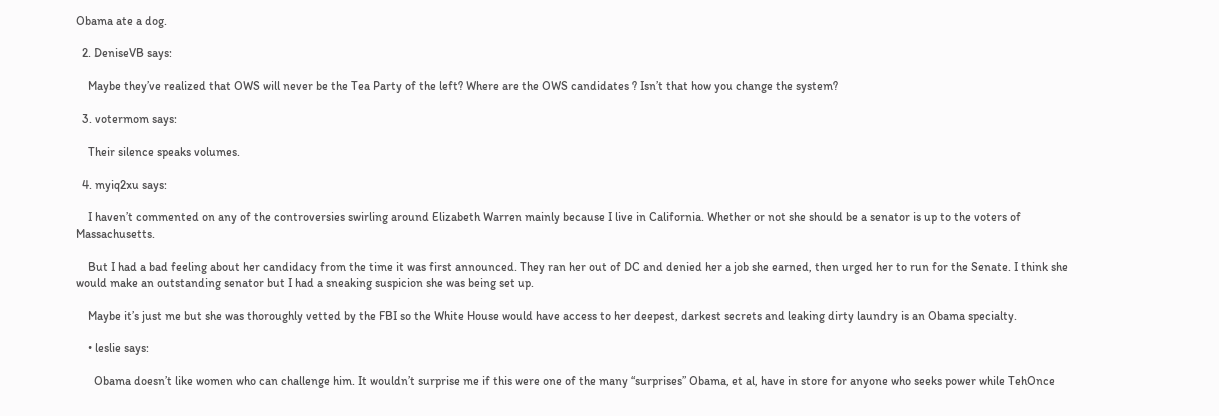Obama ate a dog.

  2. DeniseVB says:

    Maybe they’ve realized that OWS will never be the Tea Party of the left? Where are the OWS candidates ? Isn’t that how you change the system?

  3. votermom says:

    Their silence speaks volumes.

  4. myiq2xu says:

    I haven’t commented on any of the controversies swirling around Elizabeth Warren mainly because I live in California. Whether or not she should be a senator is up to the voters of Massachusetts.

    But I had a bad feeling about her candidacy from the time it was first announced. They ran her out of DC and denied her a job she earned, then urged her to run for the Senate. I think she would make an outstanding senator but I had a sneaking suspicion she was being set up.

    Maybe it’s just me but she was thoroughly vetted by the FBI so the White House would have access to her deepest, darkest secrets and leaking dirty laundry is an Obama specialty.

    • leslie says:

      Obama doesn’t like women who can challenge him. It wouldn’t surprise me if this were one of the many “surprises” Obama, et al, have in store for anyone who seeks power while TehOnce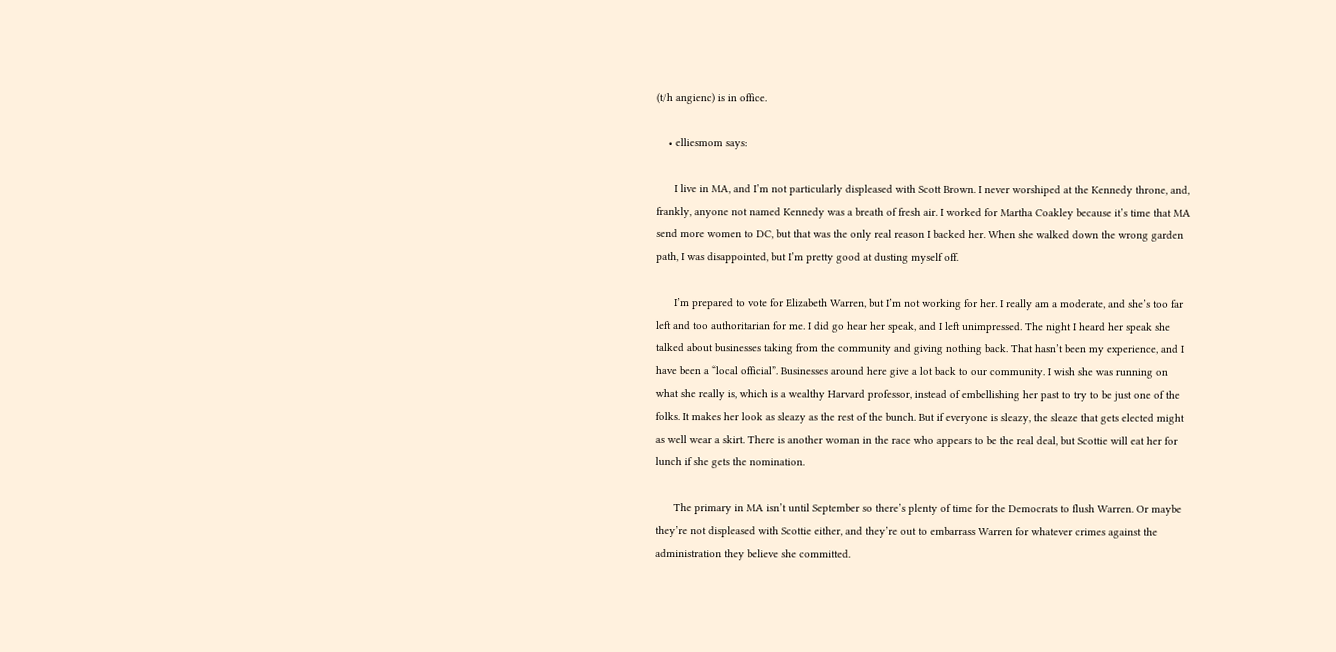(t/h angienc) is in office.

    • elliesmom says:

      I live in MA, and I’m not particularly displeased with Scott Brown. I never worshiped at the Kennedy throne, and, frankly, anyone not named Kennedy was a breath of fresh air. I worked for Martha Coakley because it’s time that MA send more women to DC, but that was the only real reason I backed her. When she walked down the wrong garden path, I was disappointed, but I’m pretty good at dusting myself off.

      I’m prepared to vote for Elizabeth Warren, but I’m not working for her. I really am a moderate, and she’s too far left and too authoritarian for me. I did go hear her speak, and I left unimpressed. The night I heard her speak she talked about businesses taking from the community and giving nothing back. That hasn’t been my experience, and I have been a “local official”. Businesses around here give a lot back to our community. I wish she was running on what she really is, which is a wealthy Harvard professor, instead of embellishing her past to try to be just one of the folks. It makes her look as sleazy as the rest of the bunch. But if everyone is sleazy, the sleaze that gets elected might as well wear a skirt. There is another woman in the race who appears to be the real deal, but Scottie will eat her for lunch if she gets the nomination.

      The primary in MA isn’t until September so there’s plenty of time for the Democrats to flush Warren. Or maybe they’re not displeased with Scottie either, and they’re out to embarrass Warren for whatever crimes against the administration they believe she committed.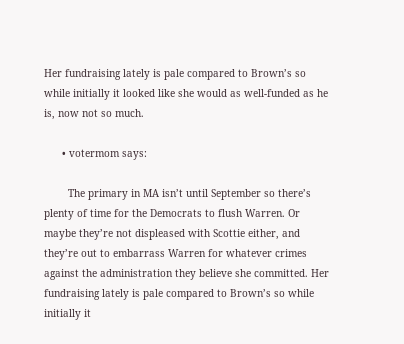Her fundraising lately is pale compared to Brown’s so while initially it looked like she would as well-funded as he is, now not so much.

      • votermom says:

        The primary in MA isn’t until September so there’s plenty of time for the Democrats to flush Warren. Or maybe they’re not displeased with Scottie either, and they’re out to embarrass Warren for whatever crimes against the administration they believe she committed. Her fundraising lately is pale compared to Brown’s so while initially it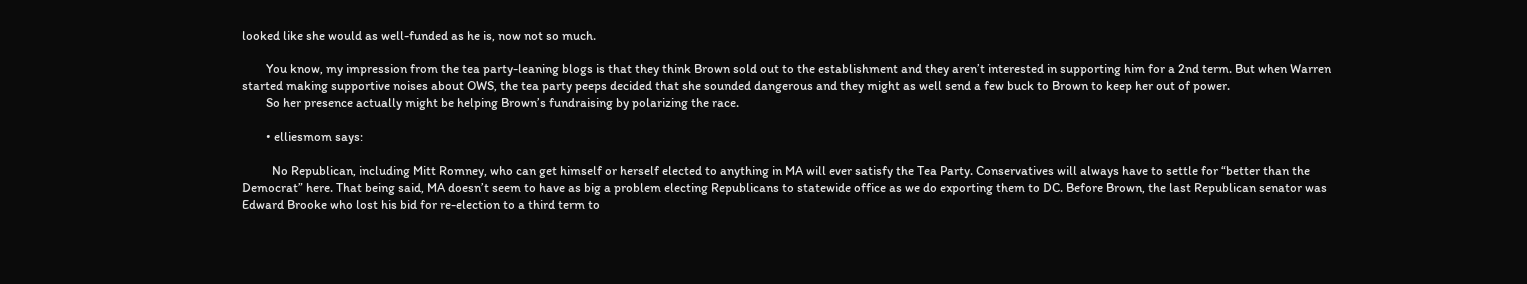looked like she would as well-funded as he is, now not so much.

        You know, my impression from the tea party-leaning blogs is that they think Brown sold out to the establishment and they aren’t interested in supporting him for a 2nd term. But when Warren started making supportive noises about OWS, the tea party peeps decided that she sounded dangerous and they might as well send a few buck to Brown to keep her out of power.
        So her presence actually might be helping Brown’s fundraising by polarizing the race.

        • elliesmom says:

          No Republican, including Mitt Romney, who can get himself or herself elected to anything in MA will ever satisfy the Tea Party. Conservatives will always have to settle for “better than the Democrat” here. That being said, MA doesn’t seem to have as big a problem electing Republicans to statewide office as we do exporting them to DC. Before Brown, the last Republican senator was Edward Brooke who lost his bid for re-election to a third term to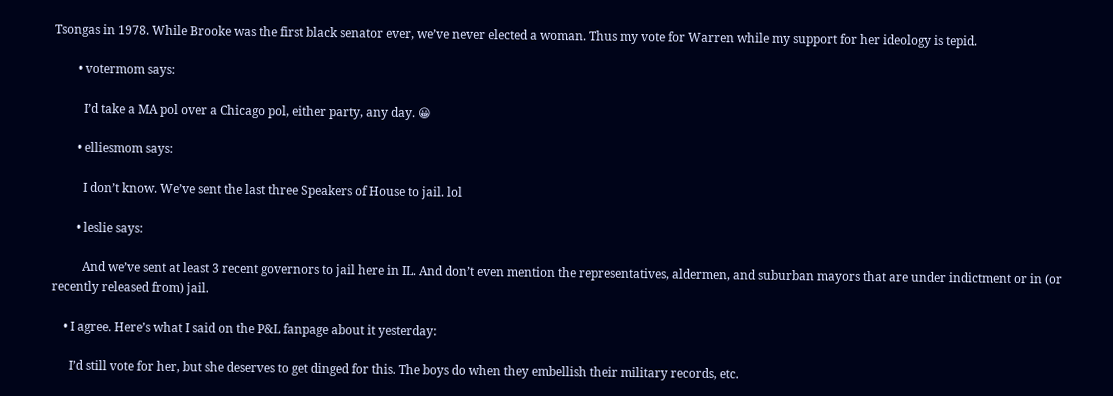Tsongas in 1978. While Brooke was the first black senator ever, we’ve never elected a woman. Thus my vote for Warren while my support for her ideology is tepid.

        • votermom says:

          I’d take a MA pol over a Chicago pol, either party, any day. 😀

        • elliesmom says:

          I don’t know. We’ve sent the last three Speakers of House to jail. lol

        • leslie says:

          And we’ve sent at least 3 recent governors to jail here in IL. And don’t even mention the representatives, aldermen, and suburban mayors that are under indictment or in (or recently released from) jail.

    • I agree. Here’s what I said on the P&L fanpage about it yesterday:

      I’d still vote for her, but she deserves to get dinged for this. The boys do when they embellish their military records, etc.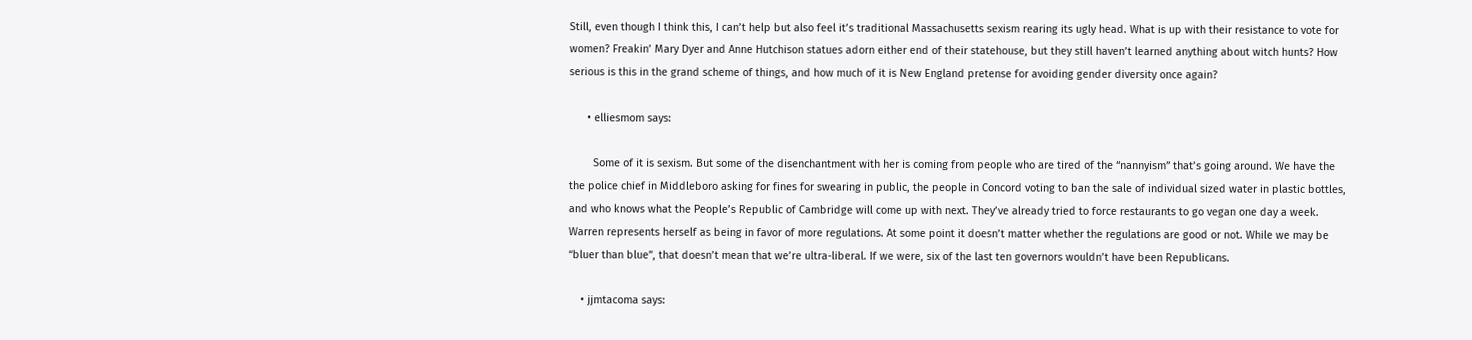Still, even though I think this, I can’t help but also feel it’s traditional Massachusetts sexism rearing its ugly head. What is up with their resistance to vote for women? Freakin’ Mary Dyer and Anne Hutchison statues adorn either end of their statehouse, but they still haven’t learned anything about witch hunts? How serious is this in the grand scheme of things, and how much of it is New England pretense for avoiding gender diversity once again?

      • elliesmom says:

        Some of it is sexism. But some of the disenchantment with her is coming from people who are tired of the “nannyism” that’s going around. We have the the police chief in Middleboro asking for fines for swearing in public, the people in Concord voting to ban the sale of individual sized water in plastic bottles, and who knows what the People’s Republic of Cambridge will come up with next. They’ve already tried to force restaurants to go vegan one day a week. Warren represents herself as being in favor of more regulations. At some point it doesn’t matter whether the regulations are good or not. While we may be “bluer than blue”, that doesn’t mean that we’re ultra-liberal. If we were, six of the last ten governors wouldn’t have been Republicans.

    • jjmtacoma says: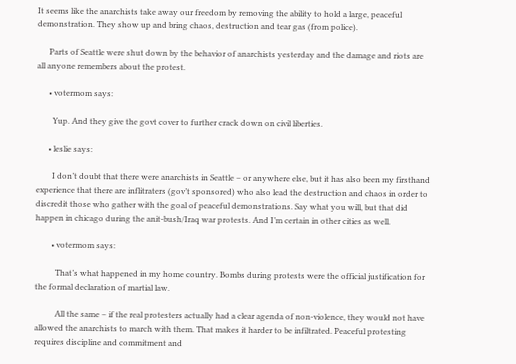It seems like the anarchists take away our freedom by removing the ability to hold a large, peaceful demonstration. They show up and bring chaos, destruction and tear gas (from police).

      Parts of Seattle were shut down by the behavior of anarchists yesterday and the damage and riots are all anyone remembers about the protest.

      • votermom says:

        Yup. And they give the govt cover to further crack down on civil liberties.

      • leslie says:

        I don’t doubt that there were anarchists in Seattle – or anywhere else, but it has also been my firsthand experience that there are inflitraters (gov’t sponsored) who also lead the destruction and chaos in order to discredit those who gather with the goal of peaceful demonstrations. Say what you will, but that did happen in chicago during the anit-bush/Iraq war protests. And I’m certain in other cities as well.

        • votermom says:

          That’s what happened in my home country. Bombs during protests were the official justification for the formal declaration of martial law.

          All the same – if the real protesters actually had a clear agenda of non-violence, they would not have allowed the anarchists to march with them. That makes it harder to be infiltrated. Peaceful protesting requires discipline and commitment and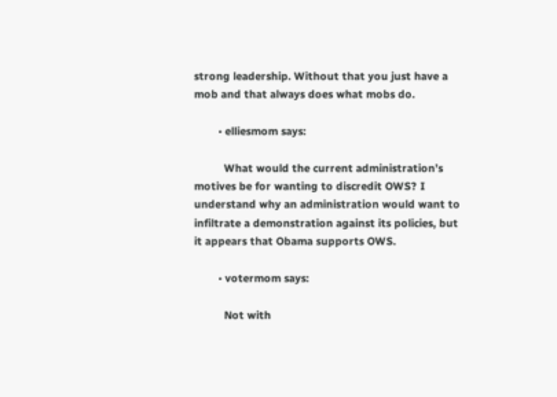strong leadership. Without that you just have a mob and that always does what mobs do.

        • elliesmom says:

          What would the current administration’s motives be for wanting to discredit OWS? I understand why an administration would want to infiltrate a demonstration against its policies, but it appears that Obama supports OWS.

        • votermom says:

          Not with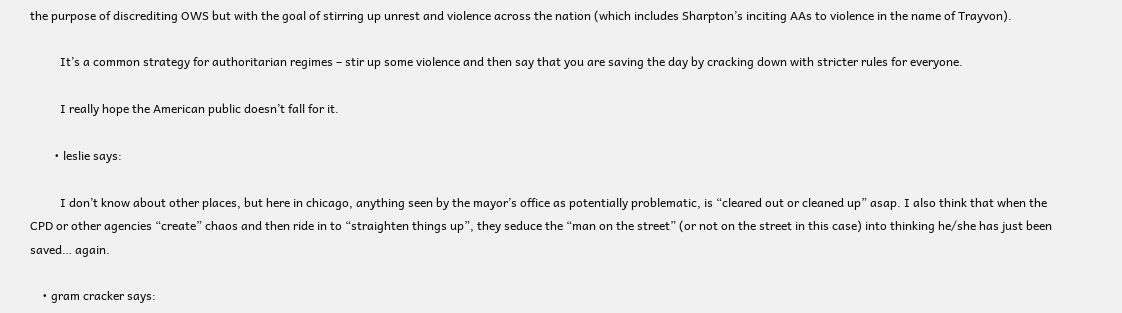the purpose of discrediting OWS but with the goal of stirring up unrest and violence across the nation (which includes Sharpton’s inciting AAs to violence in the name of Trayvon).

          It’s a common strategy for authoritarian regimes – stir up some violence and then say that you are saving the day by cracking down with stricter rules for everyone.

          I really hope the American public doesn’t fall for it.

        • leslie says:

          I don’t know about other places, but here in chicago, anything seen by the mayor’s office as potentially problematic, is “cleared out or cleaned up” asap. I also think that when the CPD or other agencies “create” chaos and then ride in to “straighten things up”, they seduce the “man on the street” (or not on the street in this case) into thinking he/she has just been saved… again.

    • gram cracker says: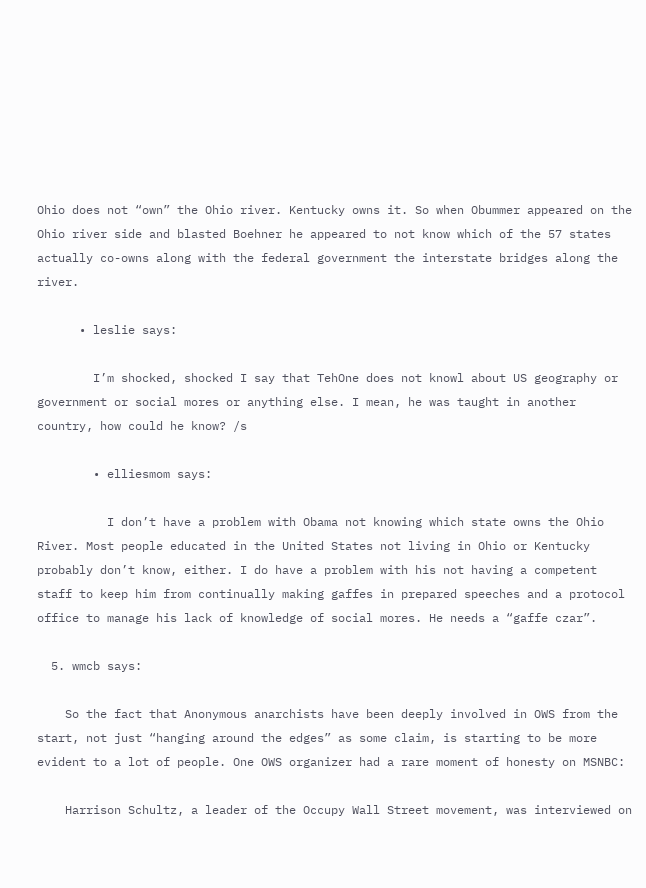Ohio does not “own” the Ohio river. Kentucky owns it. So when Obummer appeared on the Ohio river side and blasted Boehner he appeared to not know which of the 57 states actually co-owns along with the federal government the interstate bridges along the river.

      • leslie says:

        I’m shocked, shocked I say that TehOne does not knowl about US geography or government or social mores or anything else. I mean, he was taught in another country, how could he know? /s

        • elliesmom says:

          I don’t have a problem with Obama not knowing which state owns the Ohio River. Most people educated in the United States not living in Ohio or Kentucky probably don’t know, either. I do have a problem with his not having a competent staff to keep him from continually making gaffes in prepared speeches and a protocol office to manage his lack of knowledge of social mores. He needs a “gaffe czar”.

  5. wmcb says:

    So the fact that Anonymous anarchists have been deeply involved in OWS from the start, not just “hanging around the edges” as some claim, is starting to be more evident to a lot of people. One OWS organizer had a rare moment of honesty on MSNBC:

    Harrison Schultz, a leader of the Occupy Wall Street movement, was interviewed on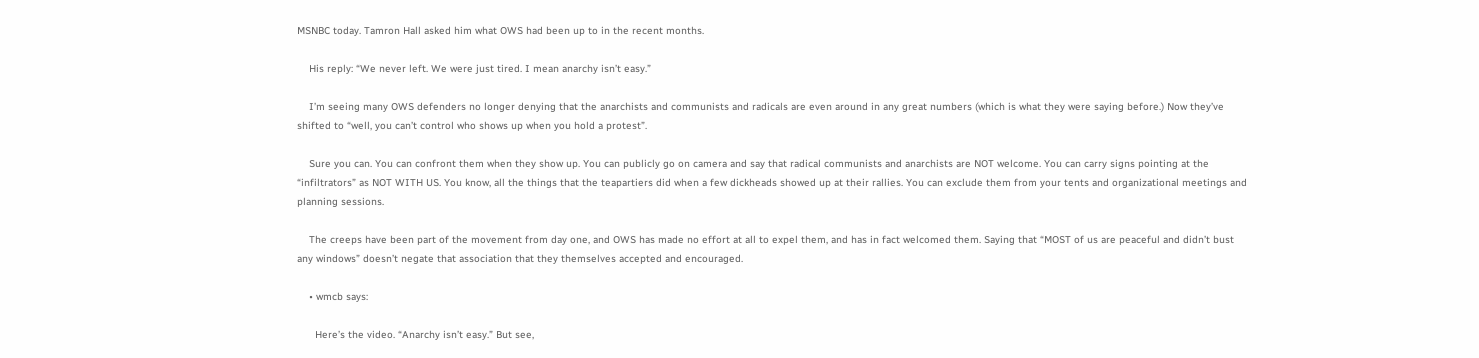MSNBC today. Tamron Hall asked him what OWS had been up to in the recent months.

    His reply: “We never left. We were just tired. I mean anarchy isn’t easy.”

    I’m seeing many OWS defenders no longer denying that the anarchists and communists and radicals are even around in any great numbers (which is what they were saying before.) Now they’ve shifted to “well, you can’t control who shows up when you hold a protest”.

    Sure you can. You can confront them when they show up. You can publicly go on camera and say that radical communists and anarchists are NOT welcome. You can carry signs pointing at the “infiltrators” as NOT WITH US. You know, all the things that the teapartiers did when a few dickheads showed up at their rallies. You can exclude them from your tents and organizational meetings and planning sessions.

    The creeps have been part of the movement from day one, and OWS has made no effort at all to expel them, and has in fact welcomed them. Saying that “MOST of us are peaceful and didn’t bust any windows” doesn’t negate that association that they themselves accepted and encouraged.

    • wmcb says:

      Here’s the video. “Anarchy isn’t easy.” But see,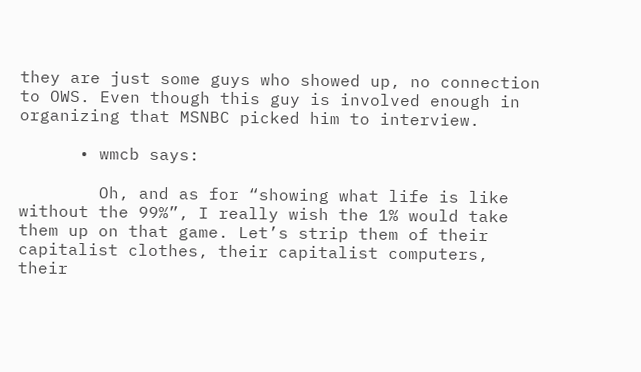they are just some guys who showed up, no connection to OWS. Even though this guy is involved enough in organizing that MSNBC picked him to interview.

      • wmcb says:

        Oh, and as for “showing what life is like without the 99%”, I really wish the 1% would take them up on that game. Let’s strip them of their capitalist clothes, their capitalist computers, their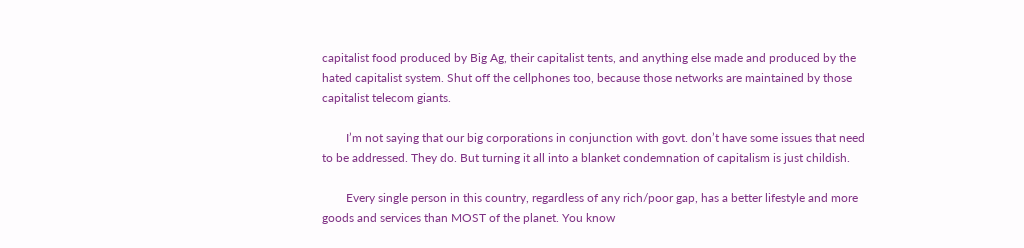capitalist food produced by Big Ag, their capitalist tents, and anything else made and produced by the hated capitalist system. Shut off the cellphones too, because those networks are maintained by those capitalist telecom giants.

        I’m not saying that our big corporations in conjunction with govt. don’t have some issues that need to be addressed. They do. But turning it all into a blanket condemnation of capitalism is just childish.

        Every single person in this country, regardless of any rich/poor gap, has a better lifestyle and more goods and services than MOST of the planet. You know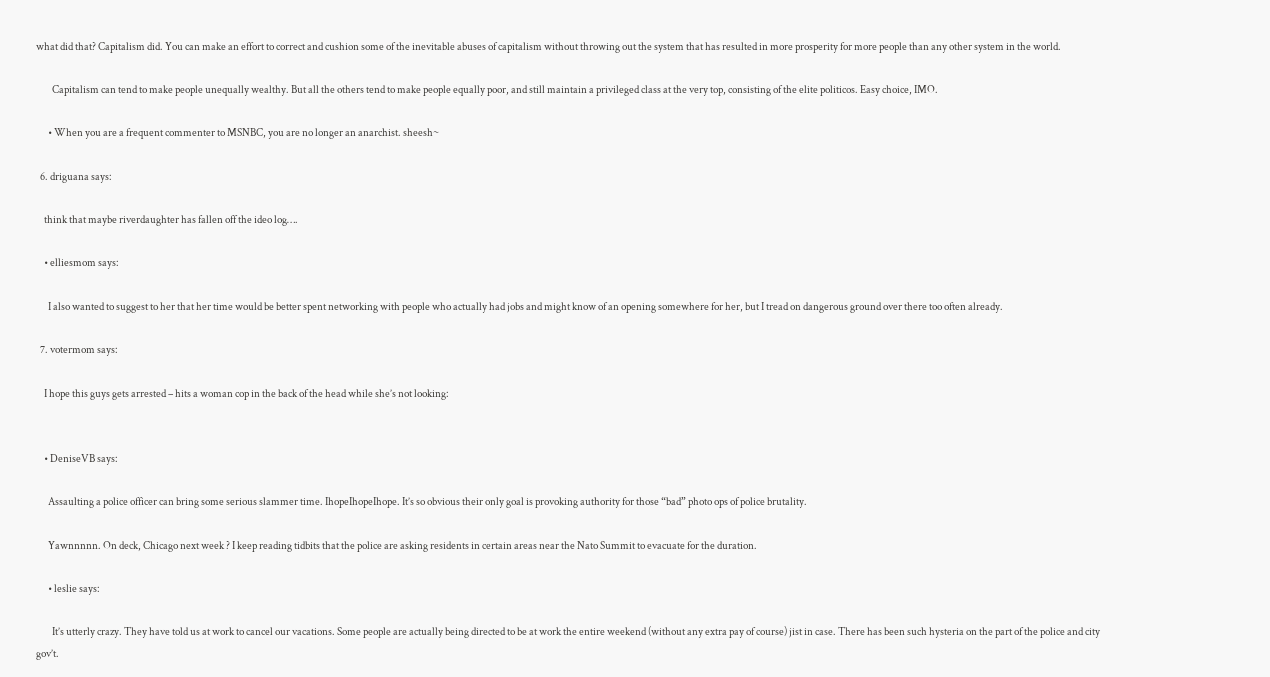what did that? Capitalism did. You can make an effort to correct and cushion some of the inevitable abuses of capitalism without throwing out the system that has resulted in more prosperity for more people than any other system in the world.

        Capitalism can tend to make people unequally wealthy. But all the others tend to make people equally poor, and still maintain a privileged class at the very top, consisting of the elite politicos. Easy choice, IMO.

      • When you are a frequent commenter to MSNBC, you are no longer an anarchist. sheesh~

  6. driguana says:

    think that maybe riverdaughter has fallen off the ideo log….

    • elliesmom says:

      I also wanted to suggest to her that her time would be better spent networking with people who actually had jobs and might know of an opening somewhere for her, but I tread on dangerous ground over there too often already.

  7. votermom says:

    I hope this guys gets arrested – hits a woman cop in the back of the head while she’s not looking:


    • DeniseVB says:

      Assaulting a police officer can bring some serious slammer time. IhopeIhopeIhope. It’s so obvious their only goal is provoking authority for those “bad” photo ops of police brutality.

      Yawnnnnn. On deck, Chicago next week ? I keep reading tidbits that the police are asking residents in certain areas near the Nato Summit to evacuate for the duration.

      • leslie says:

        It’s utterly crazy. They have told us at work to cancel our vacations. Some people are actually being directed to be at work the entire weekend (without any extra pay of course) jist in case. There has been such hysteria on the part of the police and city gov’t.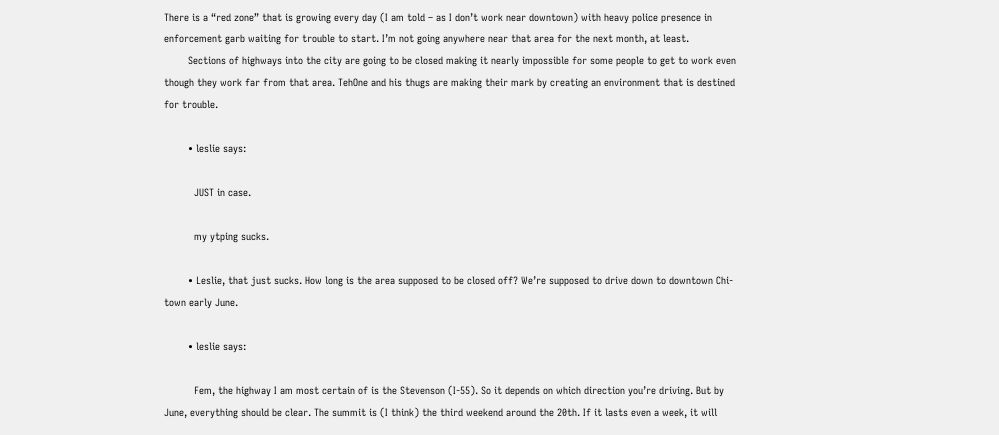There is a “red zone” that is growing every day (I am told – as I don’t work near downtown) with heavy police presence in enforcement garb waiting for trouble to start. I’m not going anywhere near that area for the next month, at least.
        Sections of highways into the city are going to be closed making it nearly impossible for some people to get to work even though they work far from that area. TehOne and his thugs are making their mark by creating an environment that is destined for trouble.

        • leslie says:

          JUST in case.

          my ytping sucks.

        • Leslie, that just sucks. How long is the area supposed to be closed off? We’re supposed to drive down to downtown Chi-town early June.

        • leslie says:

          Fem, the highway I am most certain of is the Stevenson (I-55). So it depends on which direction you’re driving. But by June, everything should be clear. The summit is (I think) the third weekend around the 20th. If it lasts even a week, it will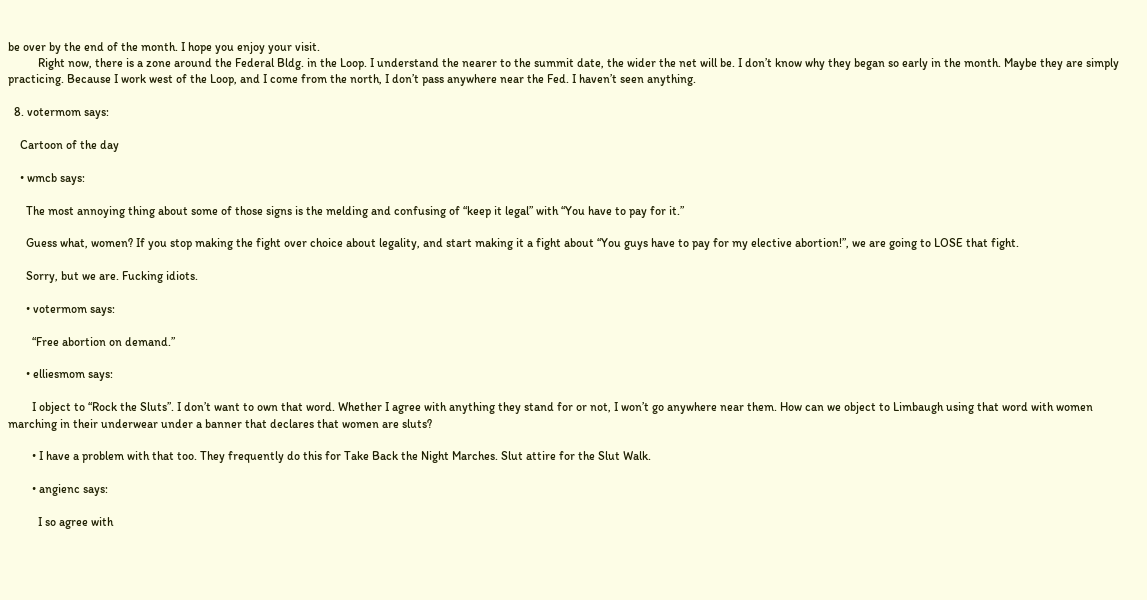be over by the end of the month. I hope you enjoy your visit.
          Right now, there is a zone around the Federal Bldg. in the Loop. I understand the nearer to the summit date, the wider the net will be. I don’t know why they began so early in the month. Maybe they are simply practicing. Because I work west of the Loop, and I come from the north, I don’t pass anywhere near the Fed. I haven’t seen anything.

  8. votermom says:

    Cartoon of the day

    • wmcb says:

      The most annoying thing about some of those signs is the melding and confusing of “keep it legal” with “You have to pay for it.”

      Guess what, women? If you stop making the fight over choice about legality, and start making it a fight about “You guys have to pay for my elective abortion!”, we are going to LOSE that fight.

      Sorry, but we are. Fucking idiots.

      • votermom says:

        “Free abortion on demand.”

      • elliesmom says:

        I object to “Rock the Sluts”. I don’t want to own that word. Whether I agree with anything they stand for or not, I won’t go anywhere near them. How can we object to Limbaugh using that word with women marching in their underwear under a banner that declares that women are sluts?

        • I have a problem with that too. They frequently do this for Take Back the Night Marches. Slut attire for the Slut Walk.

        • angienc says:

          I so agree with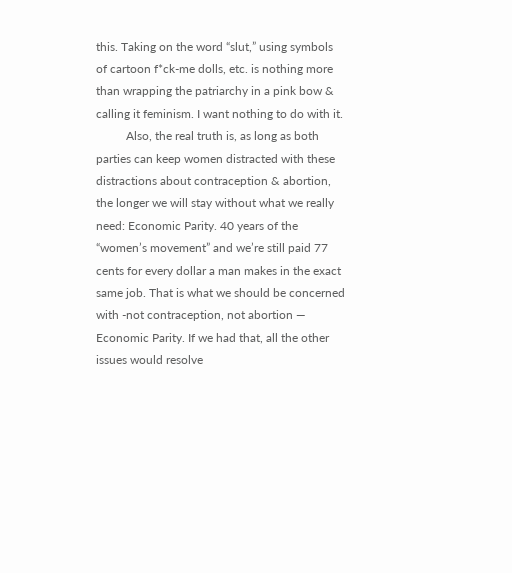this. Taking on the word “slut,” using symbols of cartoon f*ck-me dolls, etc. is nothing more than wrapping the patriarchy in a pink bow & calling it feminism. I want nothing to do with it.
          Also, the real truth is, as long as both parties can keep women distracted with these distractions about contraception & abortion, the longer we will stay without what we really need: Economic Parity. 40 years of the “women’s movement” and we’re still paid 77 cents for every dollar a man makes in the exact same job. That is what we should be concerned with -not contraception, not abortion — Economic Parity. If we had that, all the other issues would resolve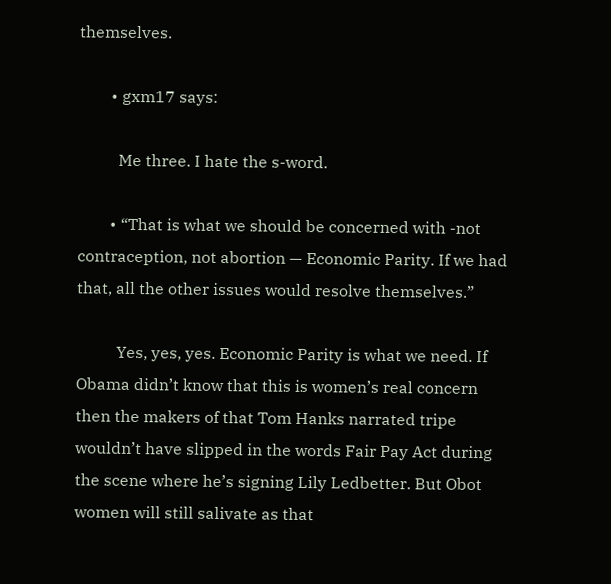themselves.

        • gxm17 says:

          Me three. I hate the s-word.

        • “That is what we should be concerned with -not contraception, not abortion — Economic Parity. If we had that, all the other issues would resolve themselves.”

          Yes, yes, yes. Economic Parity is what we need. If Obama didn’t know that this is women’s real concern then the makers of that Tom Hanks narrated tripe wouldn’t have slipped in the words Fair Pay Act during the scene where he’s signing Lily Ledbetter. But Obot women will still salivate as that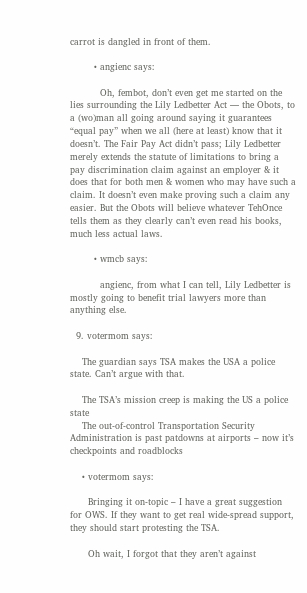carrot is dangled in front of them.

        • angienc says:

          Oh, fembot, don’t even get me started on the lies surrounding the Lily Ledbetter Act — the Obots, to a (wo)man all going around saying it guarantees “equal pay” when we all (here at least) know that it doesn’t. The Fair Pay Act didn’t pass; Lily Ledbetter merely extends the statute of limitations to bring a pay discrimination claim against an employer & it does that for both men & women who may have such a claim. It doesn’t even make proving such a claim any easier. But the Obots will believe whatever TehOnce tells them as they clearly can’t even read his books, much less actual laws.

        • wmcb says:

          angienc, from what I can tell, Lily Ledbetter is mostly going to benefit trial lawyers more than anything else.

  9. votermom says:

    The guardian says TSA makes the USA a police state. Can’t argue with that.

    The TSA’s mission creep is making the US a police state
    The out-of-control Transportation Security Administration is past patdowns at airports – now it’s checkpoints and roadblocks

    • votermom says:

      Bringing it on-topic – I have a great suggestion for OWS. If they want to get real wide-spread support, they should start protesting the TSA.

      Oh wait, I forgot that they aren’t against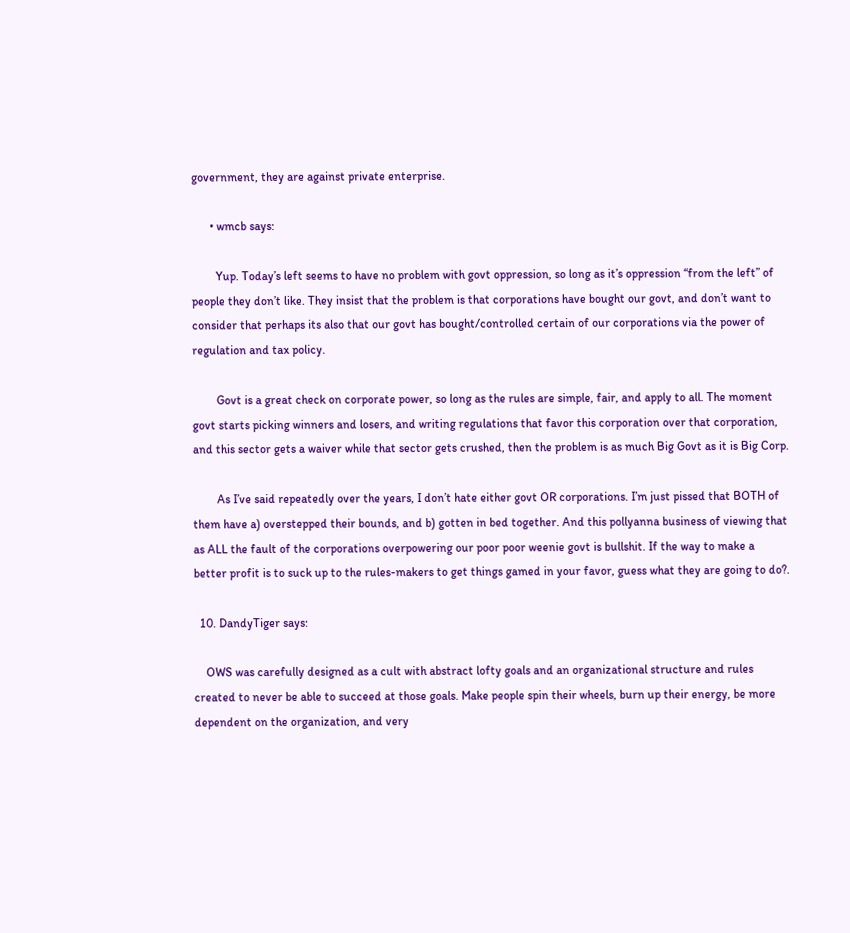government, they are against private enterprise.

      • wmcb says:

        Yup. Today’s left seems to have no problem with govt oppression, so long as it’s oppression “from the left” of people they don’t like. They insist that the problem is that corporations have bought our govt, and don’t want to consider that perhaps its also that our govt has bought/controlled certain of our corporations via the power of regulation and tax policy.

        Govt is a great check on corporate power, so long as the rules are simple, fair, and apply to all. The moment govt starts picking winners and losers, and writing regulations that favor this corporation over that corporation, and this sector gets a waiver while that sector gets crushed, then the problem is as much Big Govt as it is Big Corp.

        As I’ve said repeatedly over the years, I don’t hate either govt OR corporations. I’m just pissed that BOTH of them have a) overstepped their bounds, and b) gotten in bed together. And this pollyanna business of viewing that as ALL the fault of the corporations overpowering our poor poor weenie govt is bullshit. If the way to make a better profit is to suck up to the rules-makers to get things gamed in your favor, guess what they are going to do?.

  10. DandyTiger says:

    OWS was carefully designed as a cult with abstract lofty goals and an organizational structure and rules created to never be able to succeed at those goals. Make people spin their wheels, burn up their energy, be more dependent on the organization, and very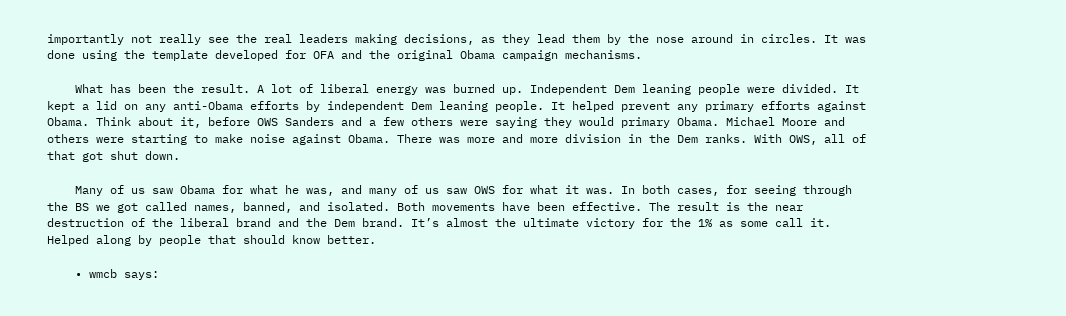importantly not really see the real leaders making decisions, as they lead them by the nose around in circles. It was done using the template developed for OFA and the original Obama campaign mechanisms.

    What has been the result. A lot of liberal energy was burned up. Independent Dem leaning people were divided. It kept a lid on any anti-Obama efforts by independent Dem leaning people. It helped prevent any primary efforts against Obama. Think about it, before OWS Sanders and a few others were saying they would primary Obama. Michael Moore and others were starting to make noise against Obama. There was more and more division in the Dem ranks. With OWS, all of that got shut down.

    Many of us saw Obama for what he was, and many of us saw OWS for what it was. In both cases, for seeing through the BS we got called names, banned, and isolated. Both movements have been effective. The result is the near destruction of the liberal brand and the Dem brand. It’s almost the ultimate victory for the 1% as some call it. Helped along by people that should know better.

    • wmcb says: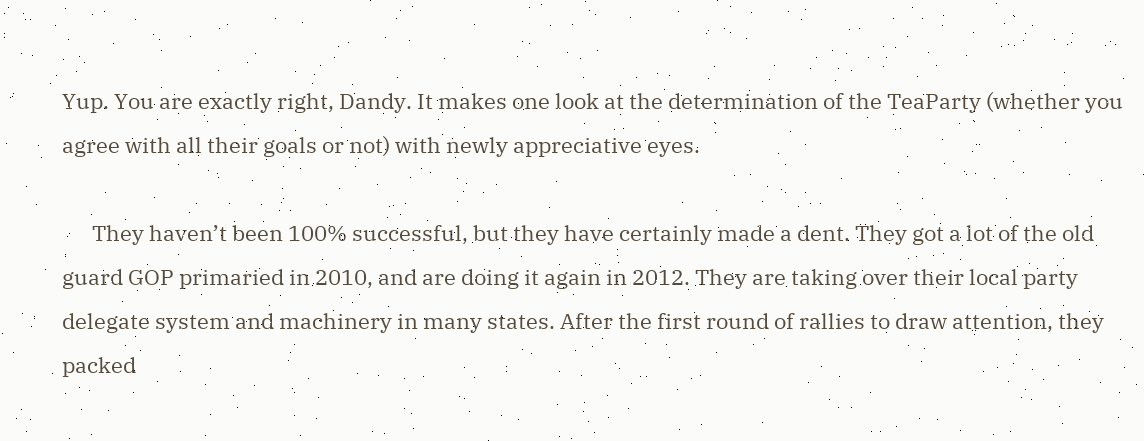Yup. You are exactly right, Dandy. It makes one look at the determination of the TeaParty (whether you agree with all their goals or not) with newly appreciative eyes.

      They haven’t been 100% successful, but they have certainly made a dent. They got a lot of the old guard GOP primaried in 2010, and are doing it again in 2012. They are taking over their local party delegate system and machinery in many states. After the first round of rallies to draw attention, they packed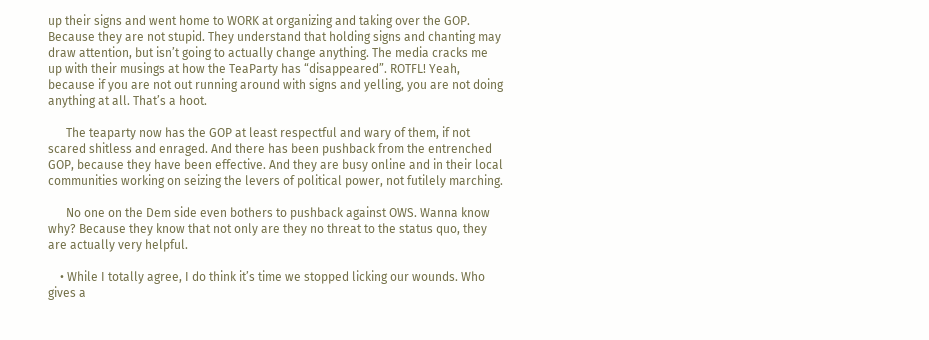up their signs and went home to WORK at organizing and taking over the GOP. Because they are not stupid. They understand that holding signs and chanting may draw attention, but isn’t going to actually change anything. The media cracks me up with their musings at how the TeaParty has “disappeared”. ROTFL! Yeah, because if you are not out running around with signs and yelling, you are not doing anything at all. That’s a hoot.

      The teaparty now has the GOP at least respectful and wary of them, if not scared shitless and enraged. And there has been pushback from the entrenched GOP, because they have been effective. And they are busy online and in their local communities working on seizing the levers of political power, not futilely marching.

      No one on the Dem side even bothers to pushback against OWS. Wanna know why? Because they know that not only are they no threat to the status quo, they are actually very helpful.

    • While I totally agree, I do think it’s time we stopped licking our wounds. Who gives a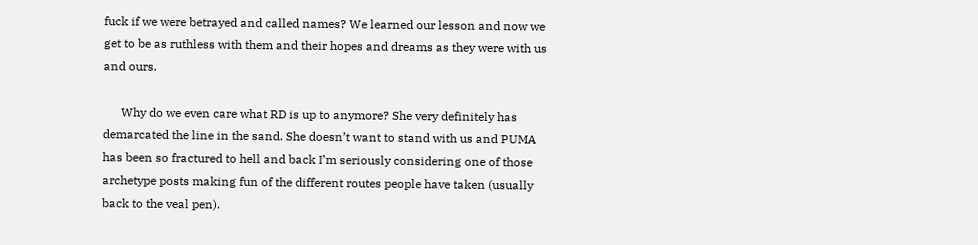fuck if we were betrayed and called names? We learned our lesson and now we get to be as ruthless with them and their hopes and dreams as they were with us and ours.

      Why do we even care what RD is up to anymore? She very definitely has demarcated the line in the sand. She doesn’t want to stand with us and PUMA has been so fractured to hell and back I’m seriously considering one of those archetype posts making fun of the different routes people have taken (usually back to the veal pen).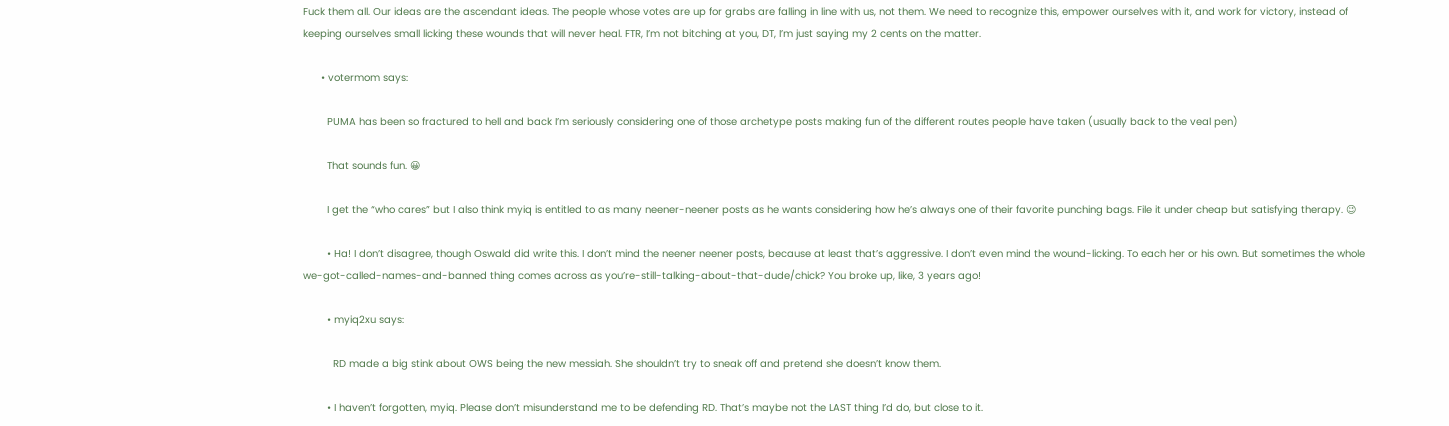Fuck them all. Our ideas are the ascendant ideas. The people whose votes are up for grabs are falling in line with us, not them. We need to recognize this, empower ourselves with it, and work for victory, instead of keeping ourselves small licking these wounds that will never heal. FTR, I’m not bitching at you, DT, I’m just saying my 2 cents on the matter.

      • votermom says:

        PUMA has been so fractured to hell and back I’m seriously considering one of those archetype posts making fun of the different routes people have taken (usually back to the veal pen)

        That sounds fun. 😀

        I get the “who cares” but I also think myiq is entitled to as many neener-neener posts as he wants considering how he’s always one of their favorite punching bags. File it under cheap but satisfying therapy. 😉

        • Ha! I don’t disagree, though Oswald did write this. I don’t mind the neener neener posts, because at least that’s aggressive. I don’t even mind the wound-licking. To each her or his own. But sometimes the whole we-got-called-names-and-banned thing comes across as you’re-still-talking-about-that-dude/chick? You broke up, like, 3 years ago!

        • myiq2xu says:

          RD made a big stink about OWS being the new messiah. She shouldn’t try to sneak off and pretend she doesn’t know them.

        • I haven’t forgotten, myiq. Please don’t misunderstand me to be defending RD. That’s maybe not the LAST thing I’d do, but close to it.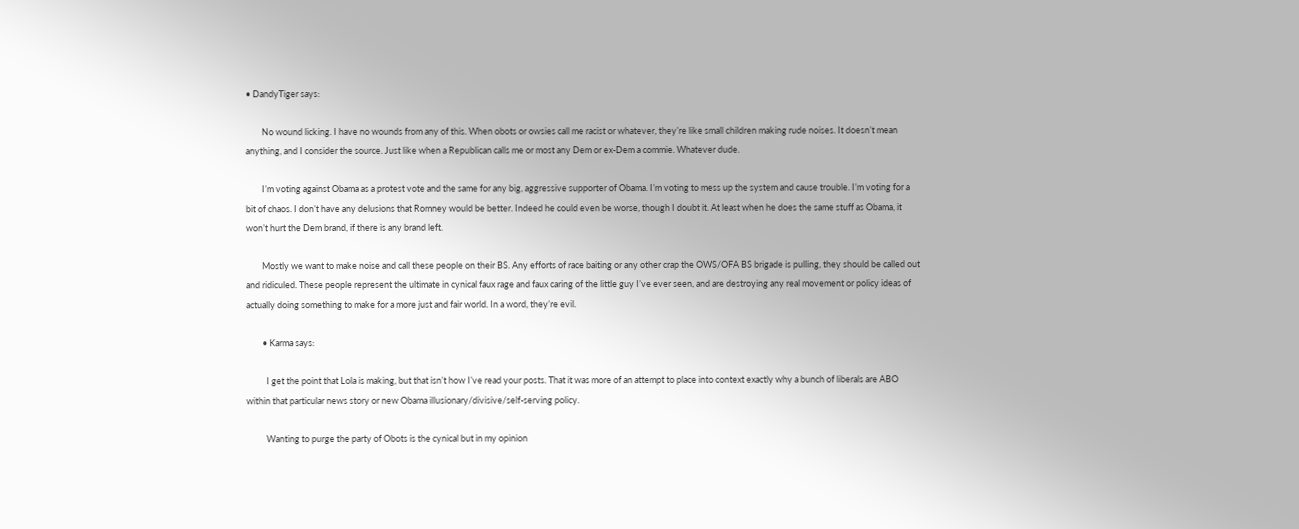• DandyTiger says:

        No wound licking. I have no wounds from any of this. When obots or owsies call me racist or whatever, they’re like small children making rude noises. It doesn’t mean anything, and I consider the source. Just like when a Republican calls me or most any Dem or ex-Dem a commie. Whatever dude.

        I’m voting against Obama as a protest vote and the same for any big, aggressive supporter of Obama. I’m voting to mess up the system and cause trouble. I’m voting for a bit of chaos. I don’t have any delusions that Romney would be better. Indeed he could even be worse, though I doubt it. At least when he does the same stuff as Obama, it won’t hurt the Dem brand, if there is any brand left.

        Mostly we want to make noise and call these people on their BS. Any efforts of race baiting or any other crap the OWS/OFA BS brigade is pulling, they should be called out and ridiculed. These people represent the ultimate in cynical faux rage and faux caring of the little guy I’ve ever seen, and are destroying any real movement or policy ideas of actually doing something to make for a more just and fair world. In a word, they’re evil.

        • Karma says:

          I get the point that Lola is making, but that isn’t how I’ve read your posts. That it was more of an attempt to place into context exactly why a bunch of liberals are ABO within that particular news story or new Obama illusionary/divisive/self-serving policy.

          Wanting to purge the party of Obots is the cynical but in my opinion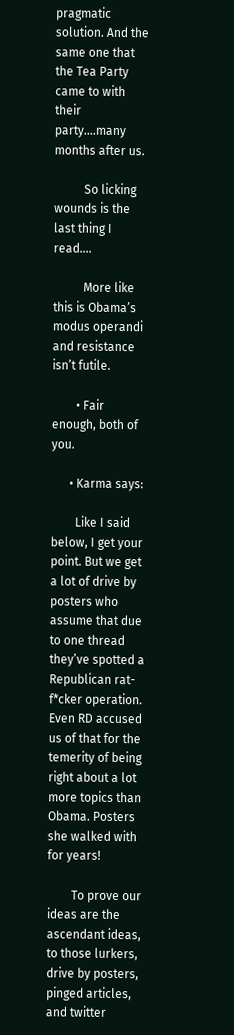pragmatic solution. And the same one that the Tea Party came to with their party….many months after us.

          So licking wounds is the last thing I read….

          More like this is Obama’s modus operandi and resistance isn’t futile.

        • Fair enough, both of you.

      • Karma says:

        Like I said below, I get your point. But we get a lot of drive by posters who assume that due to one thread they’ve spotted a Republican rat-f*cker operation. Even RD accused us of that for the temerity of being right about a lot more topics than Obama. Posters she walked with for years!

        To prove our ideas are the ascendant ideas, to those lurkers, drive by posters, pinged articles, and twitter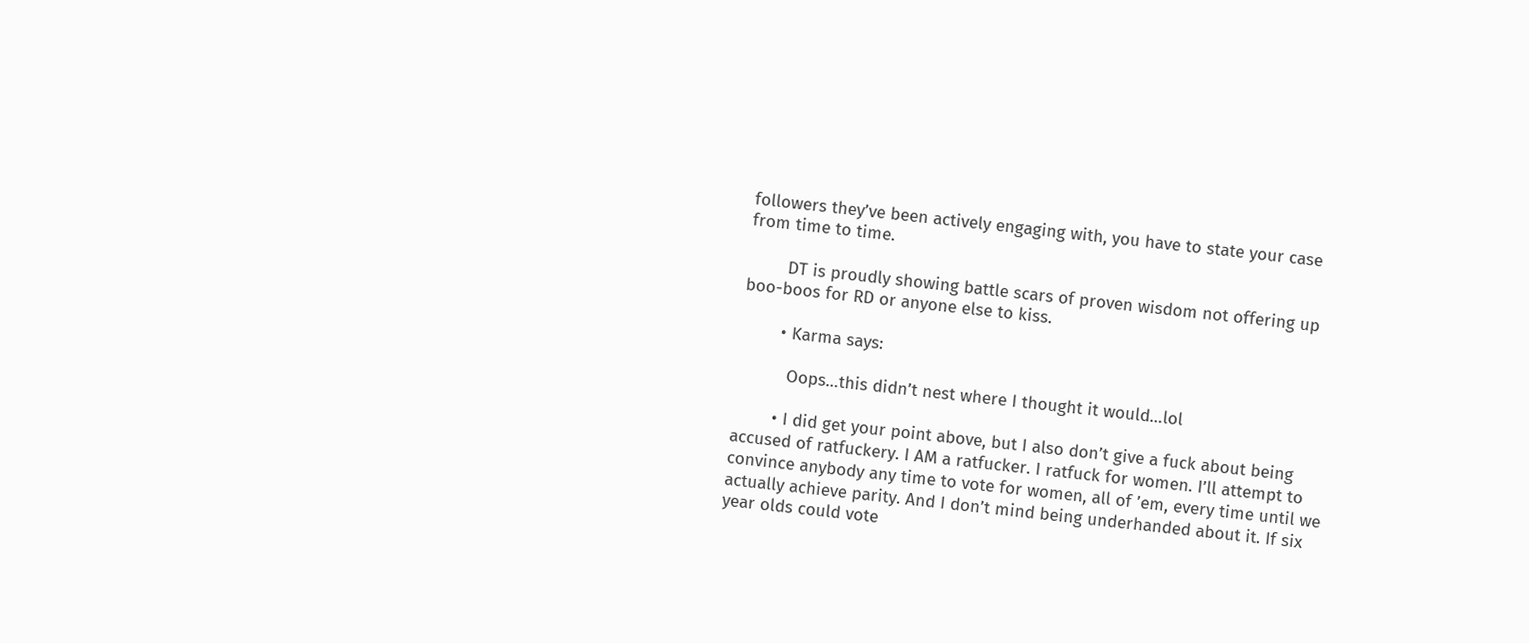followers they’ve been actively engaging with, you have to state your case from time to time.

        DT is proudly showing battle scars of proven wisdom not offering up boo-boos for RD or anyone else to kiss.

        • Karma says:

          Oops…this didn’t nest where I thought it would…lol

        • I did get your point above, but I also don’t give a fuck about being accused of ratfuckery. I AM a ratfucker. I ratfuck for women. I’ll attempt to convince anybody any time to vote for women, all of ’em, every time until we actually achieve parity. And I don’t mind being underhanded about it. If six year olds could vote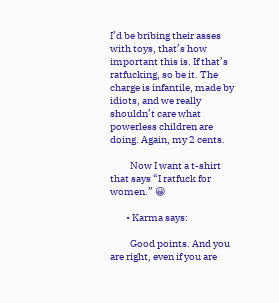I’d be bribing their asses with toys, that’s how important this is. If that’s ratfucking, so be it. The charge is infantile, made by idiots, and we really shouldn’t care what powerless children are doing. Again, my 2 cents.

          Now I want a t-shirt that says “I ratfuck for women.” 😀

        • Karma says:

          Good points. And you are right, even if you are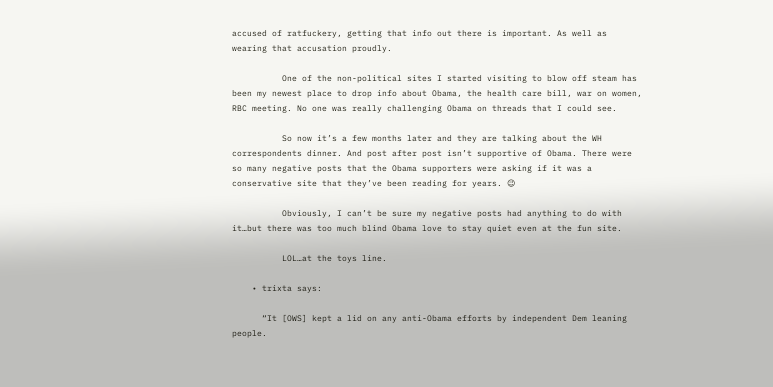accused of ratfuckery, getting that info out there is important. As well as wearing that accusation proudly.

          One of the non-political sites I started visiting to blow off steam has been my newest place to drop info about Obama, the health care bill, war on women, RBC meeting. No one was really challenging Obama on threads that I could see.

          So now it’s a few months later and they are talking about the WH correspondents dinner. And post after post isn’t supportive of Obama. There were so many negative posts that the Obama supporters were asking if it was a conservative site that they’ve been reading for years. 😉

          Obviously, I can’t be sure my negative posts had anything to do with it…but there was too much blind Obama love to stay quiet even at the fun site.

          LOL…at the toys line.

    • trixta says:

      “It [OWS] kept a lid on any anti-Obama efforts by independent Dem leaning people.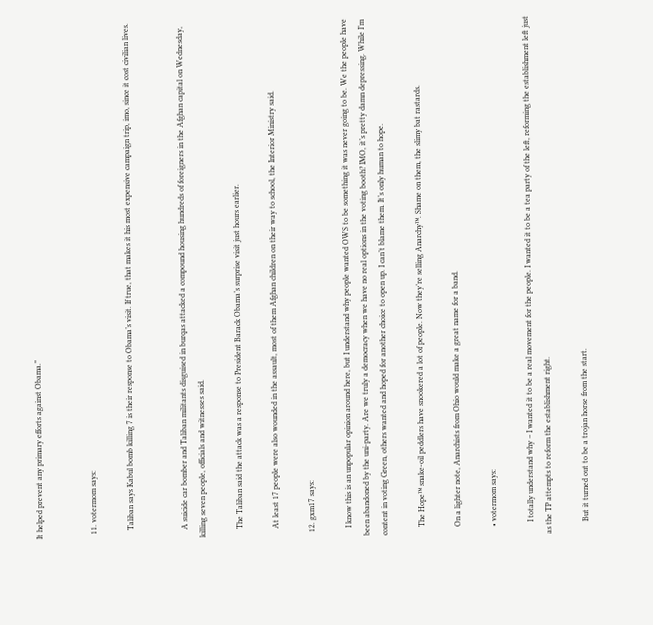It helped prevent any primary efforts against Obama.”


  11. votermom says:

    Taliban says Kabul bomb killing 7 is their response to Obama’s visit. If true, that makes it his most expensive campaign trip, imo, since it cost civilian lives.


    A suicide car bomber and Taliban militants disguised in burqas attacked a compound housing hundreds of foreigners in the Afghan capital on Wednesday, killing seven people, officials and witnesses said.

    The Taliban said the attack was a response to President Barack Obama’s surprise visit just hours earlier.

    At least 17 people were also wounded in the assault, most of them Afghan children on their way to school, the Interior Ministry said.

  12. gxm17 says:

    I know this is an unpopular opinion around here, but I understand why people wanted OWS to be something it was never going to be. We the people have been abandoned by the uni-party. Are we truly a democracy when we have no real options in the voting booth? IMO, it’s pretty damn depressing. While I’m content in voting Green, others wanted and hoped for another choice to open up. I can’t blame them. It’s only human to hope.

    The Hope™ snake-oil peddlers have snookered a lot of people. Now they’re selling Anarchy™. Shame on them, the slimy bat rastards.

    On a lighter note, Anarchists from Ohio would make a great name for a band.

    • votermom says:

      I totally understand why – I wanted it to be a real movement for the people. I wanted it to be a tea party of the left, reforming the establishment left just as the TP attempts to reform the establishment right.

      But it turned out to be a trojan horse from the start.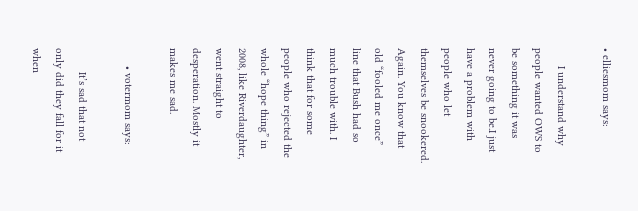• elliesmom says:

      I understand why people wanted OWS to be something it was never going to be.I just have a problem with people who let themselves be snookered. Again. You know that old “fooled me once” line that Bush had so much trouble with. I think that for some people who rejected the whole “hope thing” in 2008, like Riverdaughter, went straight to desperation. Mostly it makes me sad.

      • votermom says:

        It’s sad that not only did they fall for it when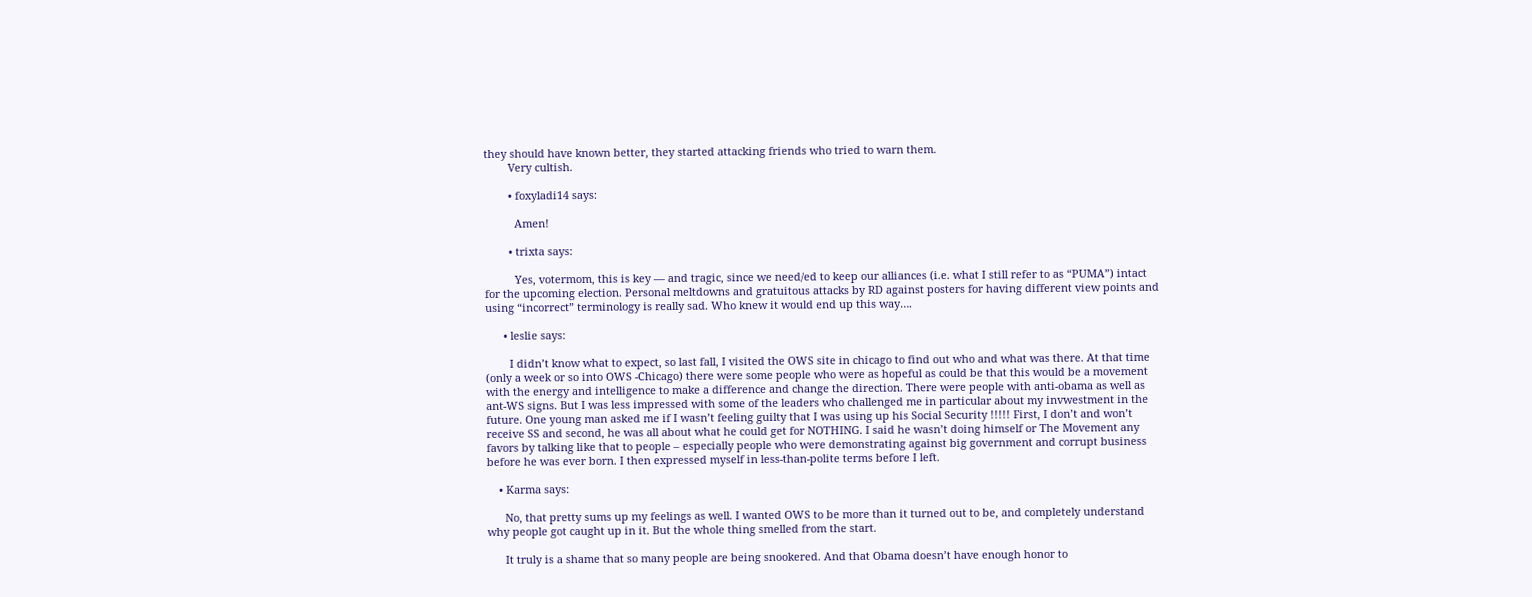they should have known better, they started attacking friends who tried to warn them.
        Very cultish.

        • foxyladi14 says:

          Amen!

        • trixta says:

          Yes, votermom, this is key — and tragic, since we need/ed to keep our alliances (i.e. what I still refer to as “PUMA”) intact for the upcoming election. Personal meltdowns and gratuitous attacks by RD against posters for having different view points and using “incorrect” terminology is really sad. Who knew it would end up this way….

      • leslie says:

        I didn’t know what to expect, so last fall, I visited the OWS site in chicago to find out who and what was there. At that time (only a week or so into OWS -Chicago) there were some people who were as hopeful as could be that this would be a movement with the energy and intelligence to make a difference and change the direction. There were people with anti-obama as well as ant-WS signs. But I was less impressed with some of the leaders who challenged me in particular about my invwestment in the future. One young man asked me if I wasn’t feeling guilty that I was using up his Social Security !!!!! First, I don’t and won’t receive SS and second, he was all about what he could get for NOTHING. I said he wasn’t doing himself or The Movement any favors by talking like that to people – especially people who were demonstrating against big government and corrupt business before he was ever born. I then expressed myself in less-than-polite terms before I left.

    • Karma says:

      No, that pretty sums up my feelings as well. I wanted OWS to be more than it turned out to be, and completely understand why people got caught up in it. But the whole thing smelled from the start.

      It truly is a shame that so many people are being snookered. And that Obama doesn’t have enough honor to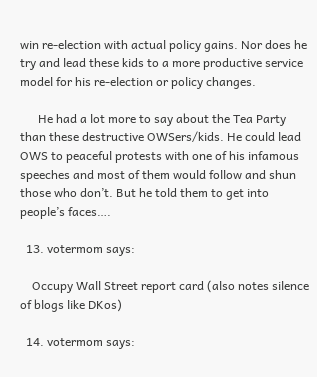win re-election with actual policy gains. Nor does he try and lead these kids to a more productive service model for his re-election or policy changes.

      He had a lot more to say about the Tea Party than these destructive OWSers/kids. He could lead OWS to peaceful protests with one of his infamous speeches and most of them would follow and shun those who don’t. But he told them to get into people’s faces….

  13. votermom says:

    Occupy Wall Street report card (also notes silence of blogs like DKos)

  14. votermom says: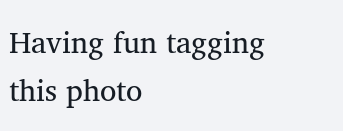Having fun tagging this photo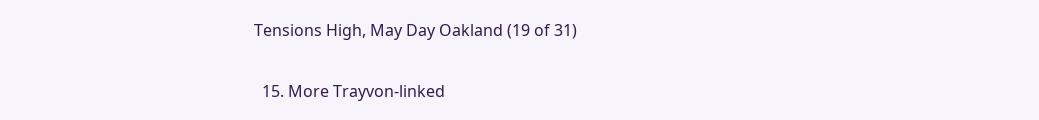Tensions High, May Day Oakland (19 of 31)

  15. More Trayvon-linked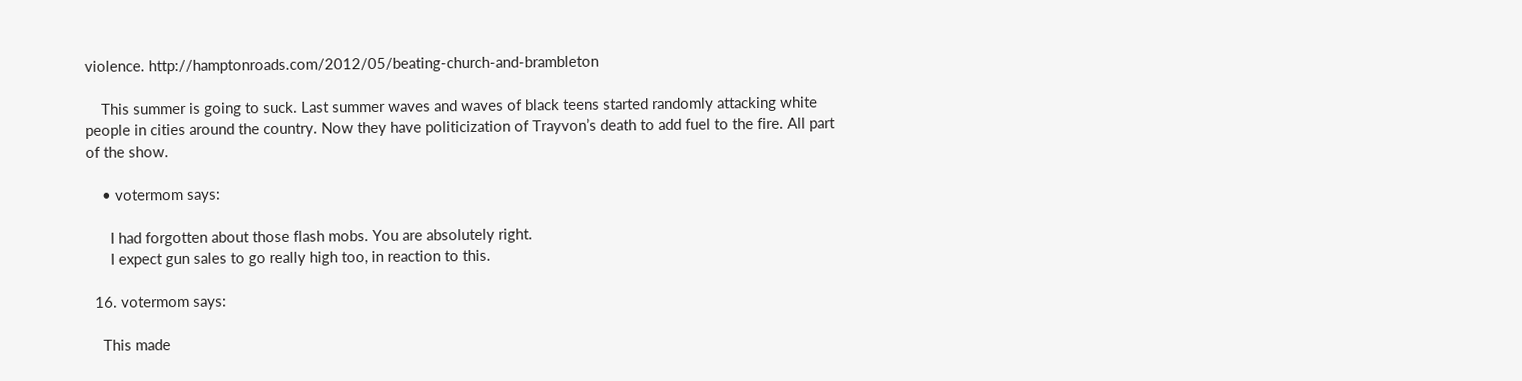violence. http://hamptonroads.com/2012/05/beating-church-and-brambleton

    This summer is going to suck. Last summer waves and waves of black teens started randomly attacking white people in cities around the country. Now they have politicization of Trayvon’s death to add fuel to the fire. All part of the show.

    • votermom says:

      I had forgotten about those flash mobs. You are absolutely right.
      I expect gun sales to go really high too, in reaction to this.

  16. votermom says:

    This made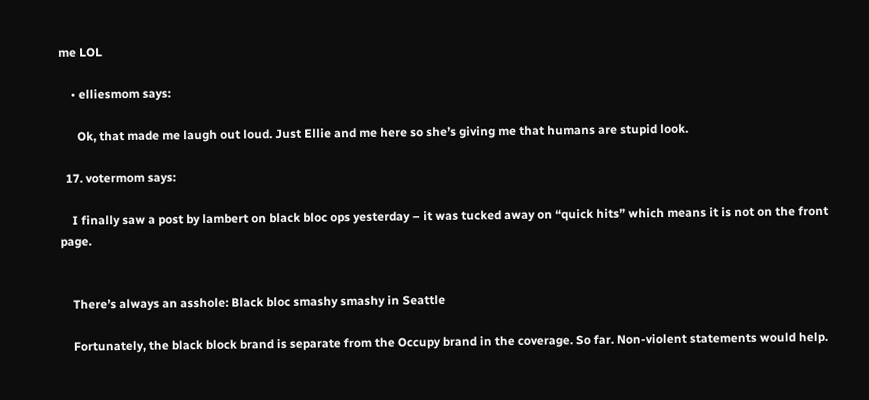me LOL

    • elliesmom says:

      Ok, that made me laugh out loud. Just Ellie and me here so she’s giving me that humans are stupid look.

  17. votermom says:

    I finally saw a post by lambert on black bloc ops yesterday – it was tucked away on “quick hits” which means it is not on the front page.


    There’s always an asshole: Black bloc smashy smashy in Seattle

    Fortunately, the black block brand is separate from the Occupy brand in the coverage. So far. Non-violent statements would help.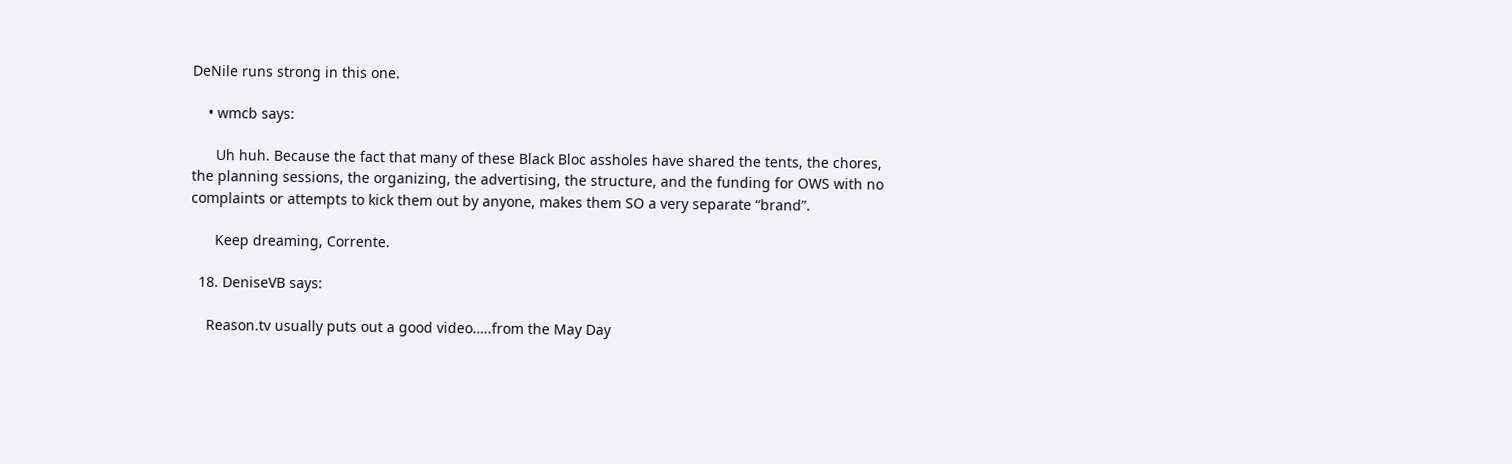DeNile runs strong in this one.

    • wmcb says:

      Uh huh. Because the fact that many of these Black Bloc assholes have shared the tents, the chores, the planning sessions, the organizing, the advertising, the structure, and the funding for OWS with no complaints or attempts to kick them out by anyone, makes them SO a very separate “brand”.

      Keep dreaming, Corrente.

  18. DeniseVB says:

    Reason.tv usually puts out a good video…..from the May Day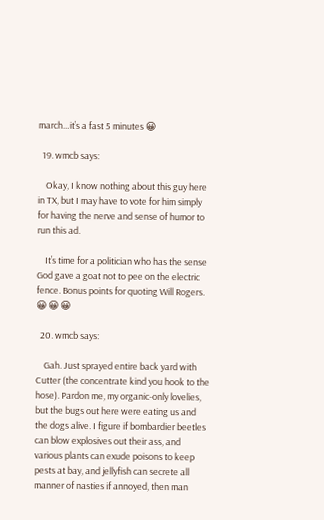march…it’s a fast 5 minutes 😀

  19. wmcb says:

    Okay, I know nothing about this guy here in TX, but I may have to vote for him simply for having the nerve and sense of humor to run this ad.

    It’s time for a politician who has the sense God gave a goat not to pee on the electric fence. Bonus points for quoting Will Rogers. 😀 😀 😀

  20. wmcb says:

    Gah. Just sprayed entire back yard with Cutter (the concentrate kind you hook to the hose). Pardon me, my organic-only lovelies, but the bugs out here were eating us and the dogs alive. I figure if bombardier beetles can blow explosives out their ass, and various plants can exude poisons to keep pests at bay, and jellyfish can secrete all manner of nasties if annoyed, then man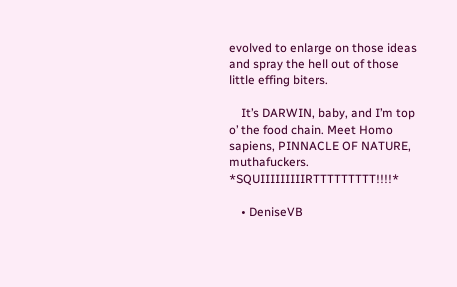evolved to enlarge on those ideas and spray the hell out of those little effing biters.

    It’s DARWIN, baby, and I’m top o’ the food chain. Meet Homo sapiens, PINNACLE OF NATURE, muthafuckers. *SQUIIIIIIIIIRTTTTTTTTT!!!!*

    • DeniseVB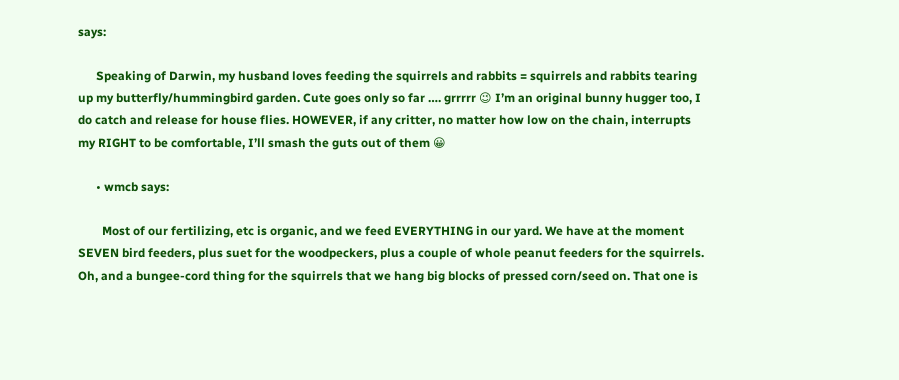says:

      Speaking of Darwin, my husband loves feeding the squirrels and rabbits = squirrels and rabbits tearing up my butterfly/hummingbird garden. Cute goes only so far …. grrrrr 😉 I’m an original bunny hugger too, I do catch and release for house flies. HOWEVER, if any critter, no matter how low on the chain, interrupts my RIGHT to be comfortable, I’ll smash the guts out of them 😀

      • wmcb says:

        Most of our fertilizing, etc is organic, and we feed EVERYTHING in our yard. We have at the moment SEVEN bird feeders, plus suet for the woodpeckers, plus a couple of whole peanut feeders for the squirrels. Oh, and a bungee-cord thing for the squirrels that we hang big blocks of pressed corn/seed on. That one is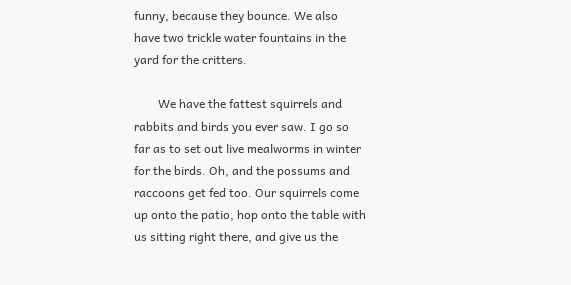funny, because they bounce. We also have two trickle water fountains in the yard for the critters.

        We have the fattest squirrels and rabbits and birds you ever saw. I go so far as to set out live mealworms in winter for the birds. Oh, and the possums and raccoons get fed too. Our squirrels come up onto the patio, hop onto the table with us sitting right there, and give us the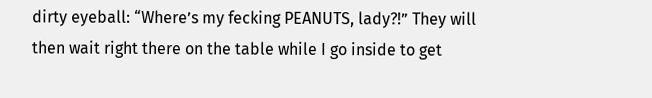dirty eyeball: “Where’s my fecking PEANUTS, lady?!” They will then wait right there on the table while I go inside to get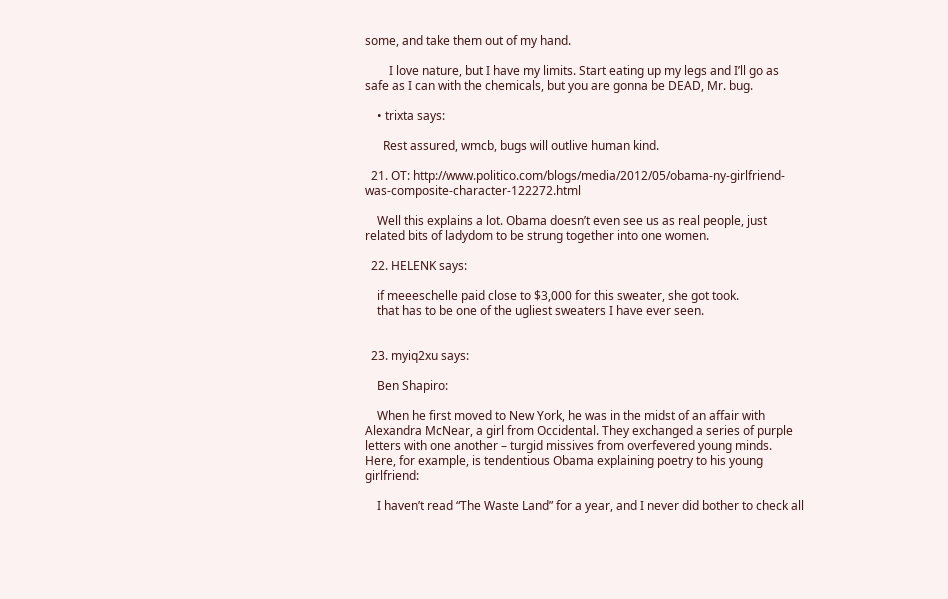some, and take them out of my hand.

        I love nature, but I have my limits. Start eating up my legs and I’ll go as safe as I can with the chemicals, but you are gonna be DEAD, Mr. bug.

    • trixta says:

      Rest assured, wmcb, bugs will outlive human kind.

  21. OT: http://www.politico.com/blogs/media/2012/05/obama-ny-girlfriend-was-composite-character-122272.html

    Well this explains a lot. Obama doesn’t even see us as real people, just related bits of ladydom to be strung together into one women.

  22. HELENK says:

    if meeeschelle paid close to $3,000 for this sweater, she got took.
    that has to be one of the ugliest sweaters I have ever seen.


  23. myiq2xu says:

    Ben Shapiro:

    When he first moved to New York, he was in the midst of an affair with Alexandra McNear, a girl from Occidental. They exchanged a series of purple letters with one another – turgid missives from overfevered young minds. Here, for example, is tendentious Obama explaining poetry to his young girlfriend:

    I haven’t read “The Waste Land” for a year, and I never did bother to check all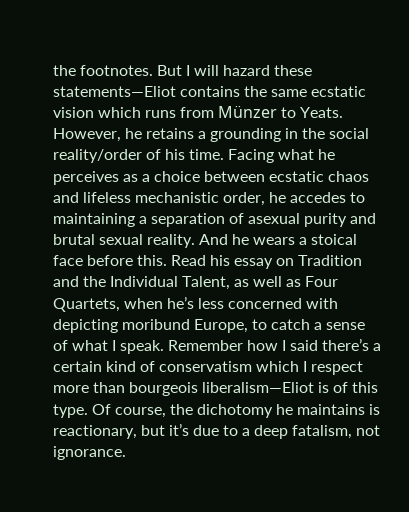the footnotes. But I will hazard these statements—Eliot contains the same ecstatic vision which runs from Münzer to Yeats. However, he retains a grounding in the social reality/order of his time. Facing what he perceives as a choice between ecstatic chaos and lifeless mechanistic order, he accedes to maintaining a separation of asexual purity and brutal sexual reality. And he wears a stoical face before this. Read his essay on Tradition and the Individual Talent, as well as Four Quartets, when he’s less concerned with depicting moribund Europe, to catch a sense of what I speak. Remember how I said there’s a certain kind of conservatism which I respect more than bourgeois liberalism—Eliot is of this type. Of course, the dichotomy he maintains is reactionary, but it’s due to a deep fatalism, not ignorance.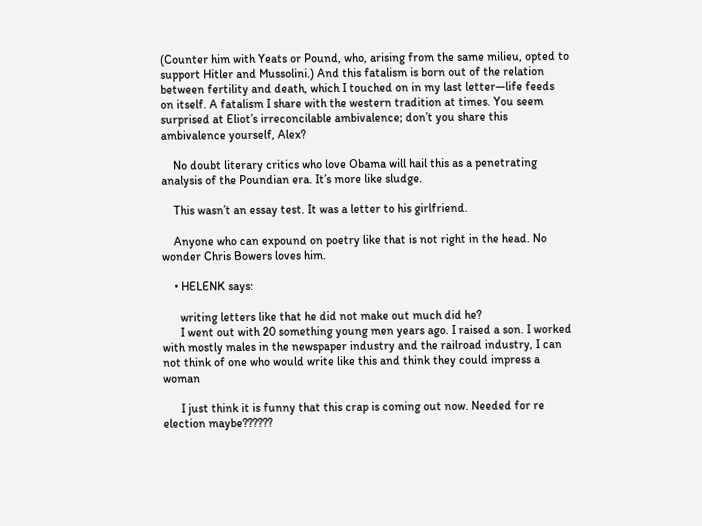(Counter him with Yeats or Pound, who, arising from the same milieu, opted to support Hitler and Mussolini.) And this fatalism is born out of the relation between fertility and death, which I touched on in my last letter—life feeds on itself. A fatalism I share with the western tradition at times. You seem surprised at Eliot’s irreconcilable ambivalence; don’t you share this ambivalence yourself, Alex?

    No doubt literary critics who love Obama will hail this as a penetrating analysis of the Poundian era. It’s more like sludge.

    This wasn’t an essay test. It was a letter to his girlfriend.

    Anyone who can expound on poetry like that is not right in the head. No wonder Chris Bowers loves him.

    • HELENK says:

      writing letters like that he did not make out much did he?
      I went out with 20 something young men years ago. I raised a son. I worked with mostly males in the newspaper industry and the railroad industry, I can not think of one who would write like this and think they could impress a woman

      I just think it is funny that this crap is coming out now. Needed for re election maybe??????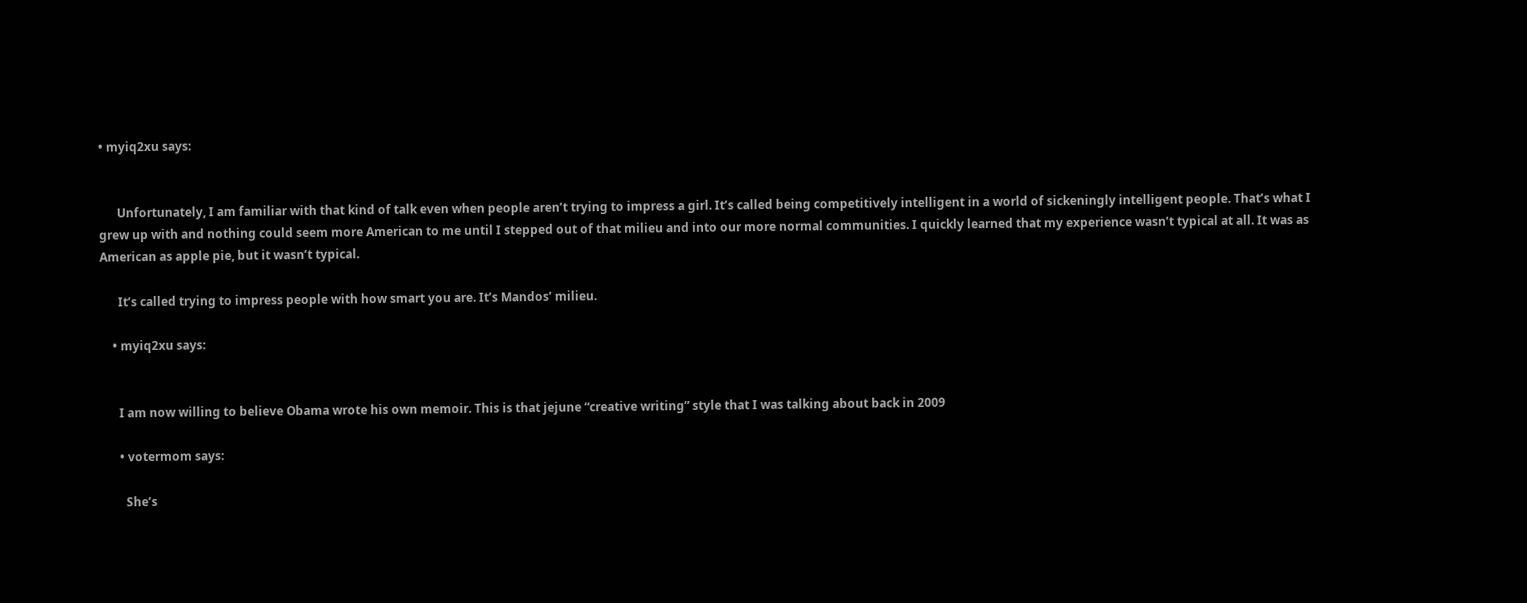• myiq2xu says:


      Unfortunately, I am familiar with that kind of talk even when people aren’t trying to impress a girl. It’s called being competitively intelligent in a world of sickeningly intelligent people. That’s what I grew up with and nothing could seem more American to me until I stepped out of that milieu and into our more normal communities. I quickly learned that my experience wasn’t typical at all. It was as American as apple pie, but it wasn’t typical.

      It’s called trying to impress people with how smart you are. It’s Mandos’ milieu.

    • myiq2xu says:


      I am now willing to believe Obama wrote his own memoir. This is that jejune “creative writing” style that I was talking about back in 2009

      • votermom says:

        She’s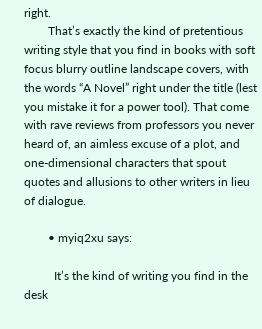right.
        That’s exactly the kind of pretentious writing style that you find in books with soft focus blurry outline landscape covers, with the words “A Novel” right under the title (lest you mistake it for a power tool). That come with rave reviews from professors you never heard of, an aimless excuse of a plot, and one-dimensional characters that spout quotes and allusions to other writers in lieu of dialogue.

        • myiq2xu says:

          It’s the kind of writing you find in the desk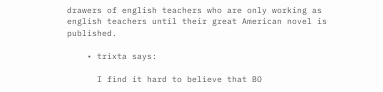drawers of english teachers who are only working as english teachers until their great American novel is published.

    • trixta says:

      I find it hard to believe that BO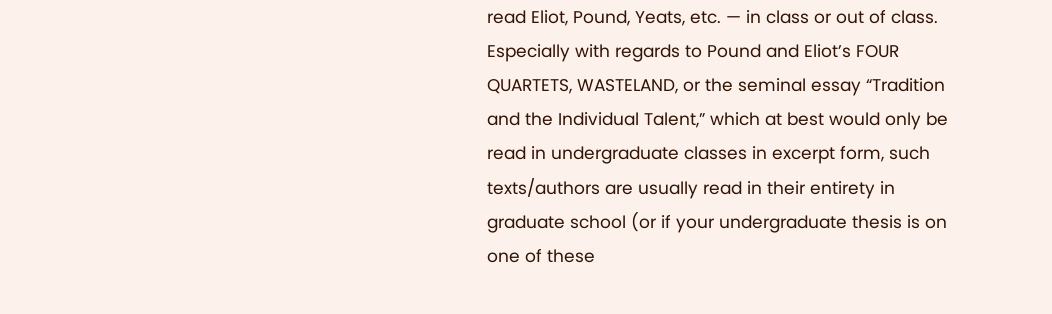read Eliot, Pound, Yeats, etc. — in class or out of class. Especially with regards to Pound and Eliot’s FOUR QUARTETS, WASTELAND, or the seminal essay “Tradition and the Individual Talent,” which at best would only be read in undergraduate classes in excerpt form, such texts/authors are usually read in their entirety in graduate school (or if your undergraduate thesis is on one of these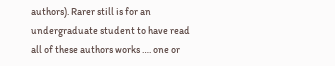authors). Rarer still is for an undergraduate student to have read all of these authors works …. one or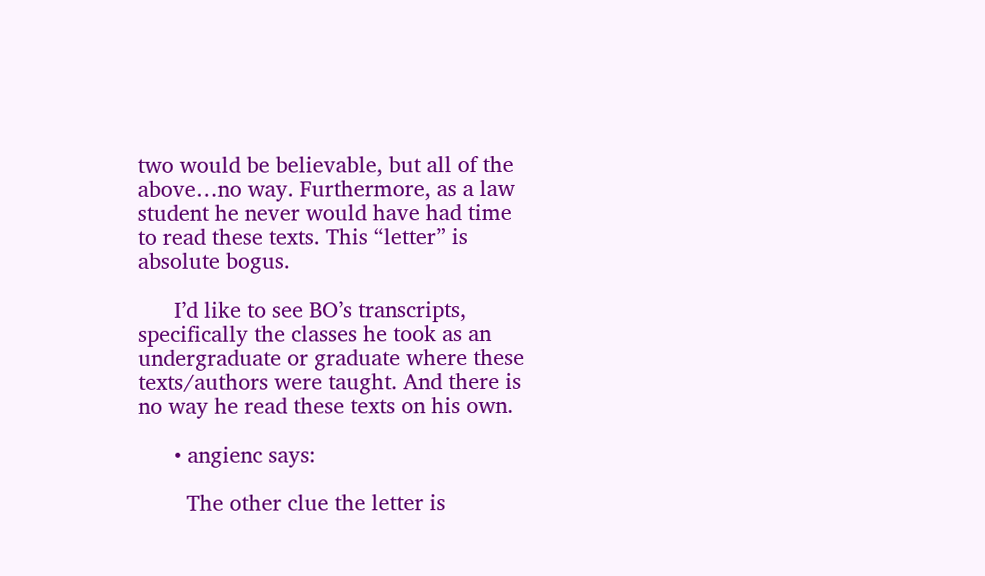two would be believable, but all of the above…no way. Furthermore, as a law student he never would have had time to read these texts. This “letter” is absolute bogus.

      I’d like to see BO’s transcripts, specifically the classes he took as an undergraduate or graduate where these texts/authors were taught. And there is no way he read these texts on his own.

      • angienc says:

        The other clue the letter is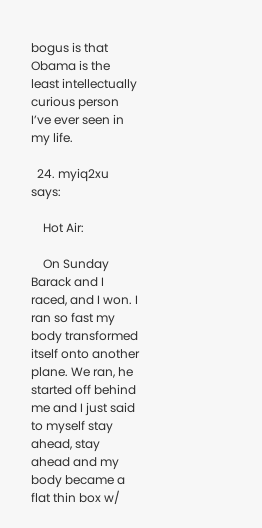bogus is that Obama is the least intellectually curious person I’ve ever seen in my life.

  24. myiq2xu says:

    Hot Air:

    On Sunday Barack and I raced, and I won. I ran so fast my body transformed itself onto another plane. We ran, he started off behind me and I just said to myself stay ahead, stay ahead and my body became a flat thin box w/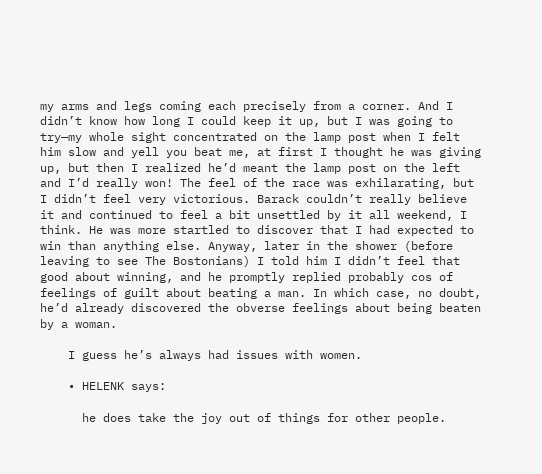my arms and legs coming each precisely from a corner. And I didn’t know how long I could keep it up, but I was going to try—my whole sight concentrated on the lamp post when I felt him slow and yell you beat me, at first I thought he was giving up, but then I realized he’d meant the lamp post on the left and I’d really won! The feel of the race was exhilarating, but I didn’t feel very victorious. Barack couldn’t really believe it and continued to feel a bit unsettled by it all weekend, I think. He was more startled to discover that I had expected to win than anything else. Anyway, later in the shower (before leaving to see The Bostonians) I told him I didn’t feel that good about winning, and he promptly replied probably cos of feelings of guilt about beating a man. In which case, no doubt, he’d already discovered the obverse feelings about being beaten by a woman.

    I guess he’s always had issues with women.

    • HELENK says:

      he does take the joy out of things for other people.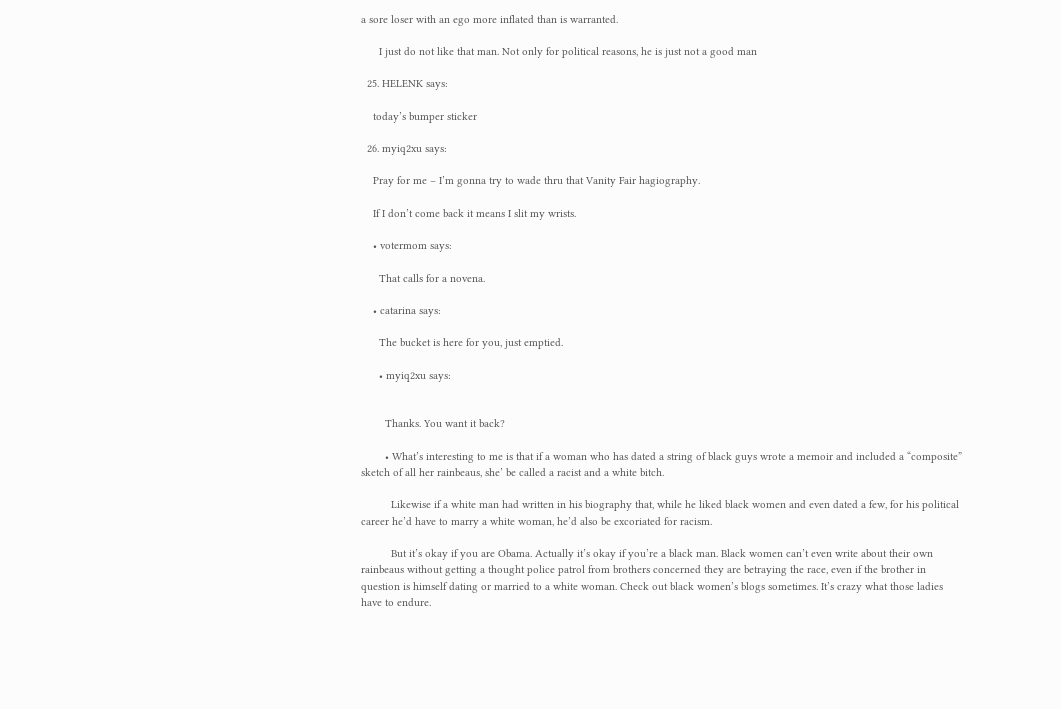a sore loser with an ego more inflated than is warranted.

      I just do not like that man. Not only for political reasons, he is just not a good man

  25. HELENK says:

    today’s bumper sticker

  26. myiq2xu says:

    Pray for me – I’m gonna try to wade thru that Vanity Fair hagiography.

    If I don’t come back it means I slit my wrists.

    • votermom says:

      That calls for a novena.

    • catarina says:

      The bucket is here for you, just emptied.

      • myiq2xu says:


        Thanks. You want it back?

        • What’s interesting to me is that if a woman who has dated a string of black guys wrote a memoir and included a “composite” sketch of all her rainbeaus, she’ be called a racist and a white bitch.

          Likewise if a white man had written in his biography that, while he liked black women and even dated a few, for his political career he’d have to marry a white woman, he’d also be excoriated for racism.

          But it’s okay if you are Obama. Actually it’s okay if you’re a black man. Black women can’t even write about their own rainbeaus without getting a thought police patrol from brothers concerned they are betraying the race, even if the brother in question is himself dating or married to a white woman. Check out black women’s blogs sometimes. It’s crazy what those ladies have to endure.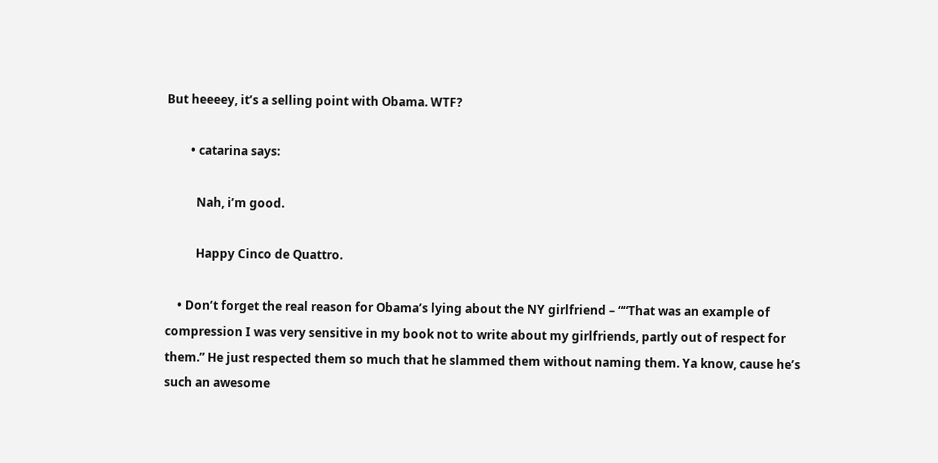But heeeey, it’s a selling point with Obama. WTF?

        • catarina says:

          Nah, i’m good.

          Happy Cinco de Quattro.

    • Don’t forget the real reason for Obama’s lying about the NY girlfriend – ““That was an example of compression I was very sensitive in my book not to write about my girlfriends, partly out of respect for them.” He just respected them so much that he slammed them without naming them. Ya know, cause he’s such an awesome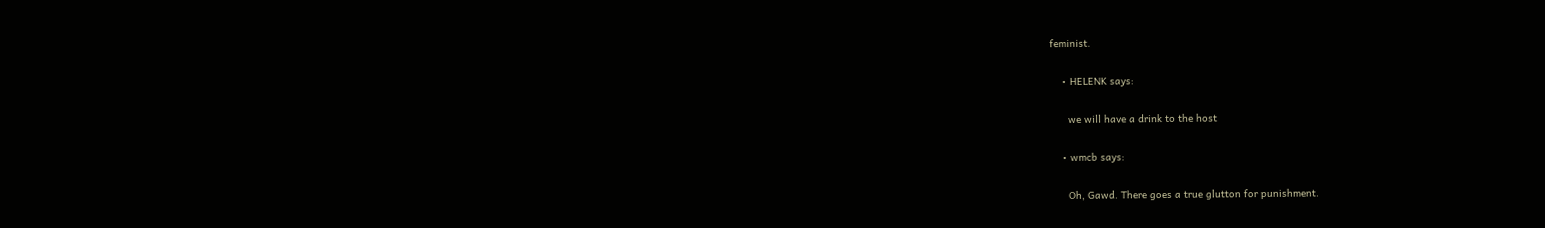feminist.

    • HELENK says:

      we will have a drink to the host

    • wmcb says:

      Oh, Gawd. There goes a true glutton for punishment.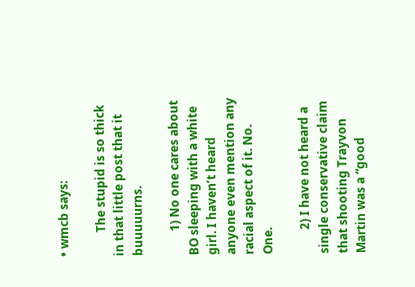• wmcb says:

        The stupid is so thick in that little post that it buuuuurns.

        1) No one cares about BO sleeping with a white girl. I haven’t heard anyone even mention any racial aspect of it. No. One.

        2) I have not heard a single conservative claim that shooting Trayvon Martin was a “good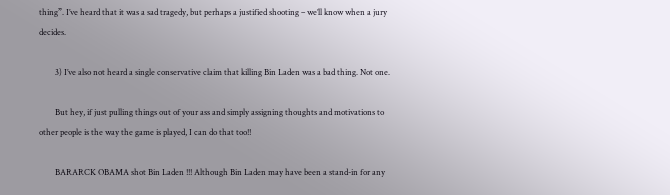thing”. I’ve heard that it was a sad tragedy, but perhaps a justified shooting – we’ll know when a jury decides.

        3) I’ve also not heard a single conservative claim that killing Bin Laden was a bad thing. Not one.

        But hey, if just pulling things out of your ass and simply assigning thoughts and motivations to other people is the way the game is played, I can do that too!!

        BARARCK OBAMA shot Bin Laden !!! Although Bin Laden may have been a stand-in for any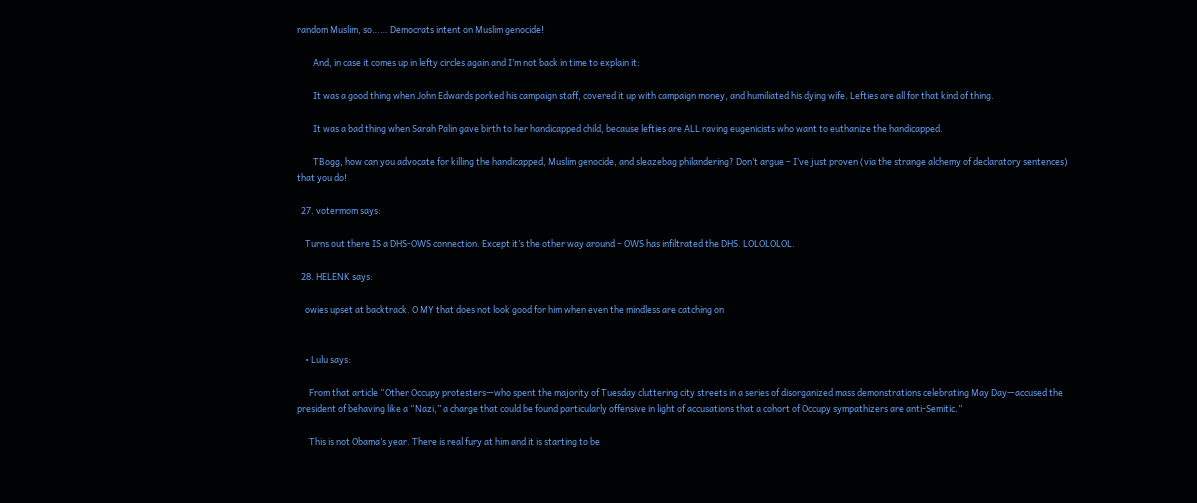random Muslim, so…… Democrats intent on Muslim genocide!

        And, in case it comes up in lefty circles again and I’m not back in time to explain it:

        It was a good thing when John Edwards porked his campaign staff, covered it up with campaign money, and humiliated his dying wife. Lefties are all for that kind of thing.

        It was a bad thing when Sarah Palin gave birth to her handicapped child, because lefties are ALL raving eugenicists who want to euthanize the handicapped.

        TBogg, how can you advocate for killing the handicapped, Muslim genocide, and sleazebag philandering? Don’t argue – I’ve just proven (via the strange alchemy of declaratory sentences) that you do!

  27. votermom says:

    Turns out there IS a DHS-OWS connection. Except it’s the other way around – OWS has infiltrated the DHS. LOLOLOLOL.

  28. HELENK says:

    owies upset at backtrack. O MY that does not look good for him when even the mindless are catching on


    • Lulu says:

      From that article “Other Occupy protesters—who spent the majority of Tuesday cluttering city streets in a series of disorganized mass demonstrations celebrating May Day—accused the president of behaving like a “Nazi,” a charge that could be found particularly offensive in light of accusations that a cohort of Occupy sympathizers are anti-Semitic.”

      This is not Obama’s year. There is real fury at him and it is starting to be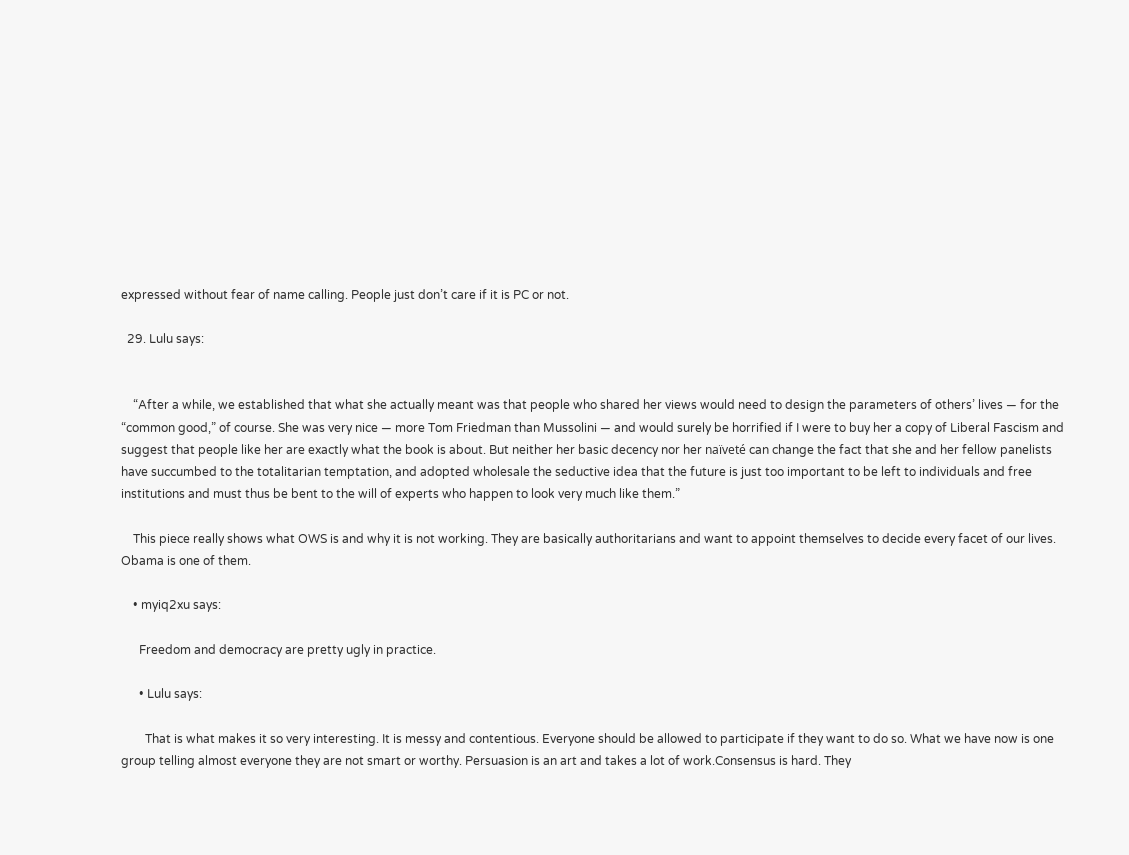expressed without fear of name calling. People just don’t care if it is PC or not.

  29. Lulu says:


    “After a while, we established that what she actually meant was that people who shared her views would need to design the parameters of others’ lives — for the “common good,” of course. She was very nice — more Tom Friedman than Mussolini — and would surely be horrified if I were to buy her a copy of Liberal Fascism and suggest that people like her are exactly what the book is about. But neither her basic decency nor her naïveté can change the fact that she and her fellow panelists have succumbed to the totalitarian temptation, and adopted wholesale the seductive idea that the future is just too important to be left to individuals and free institutions and must thus be bent to the will of experts who happen to look very much like them.”

    This piece really shows what OWS is and why it is not working. They are basically authoritarians and want to appoint themselves to decide every facet of our lives. Obama is one of them.

    • myiq2xu says:

      Freedom and democracy are pretty ugly in practice.

      • Lulu says:

        That is what makes it so very interesting. It is messy and contentious. Everyone should be allowed to participate if they want to do so. What we have now is one group telling almost everyone they are not smart or worthy. Persuasion is an art and takes a lot of work.Consensus is hard. They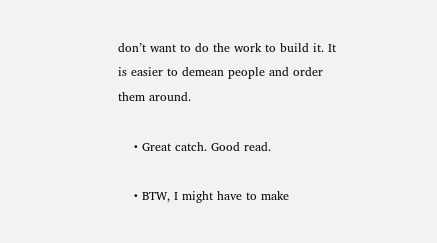don’t want to do the work to build it. It is easier to demean people and order them around.

    • Great catch. Good read.

    • BTW, I might have to make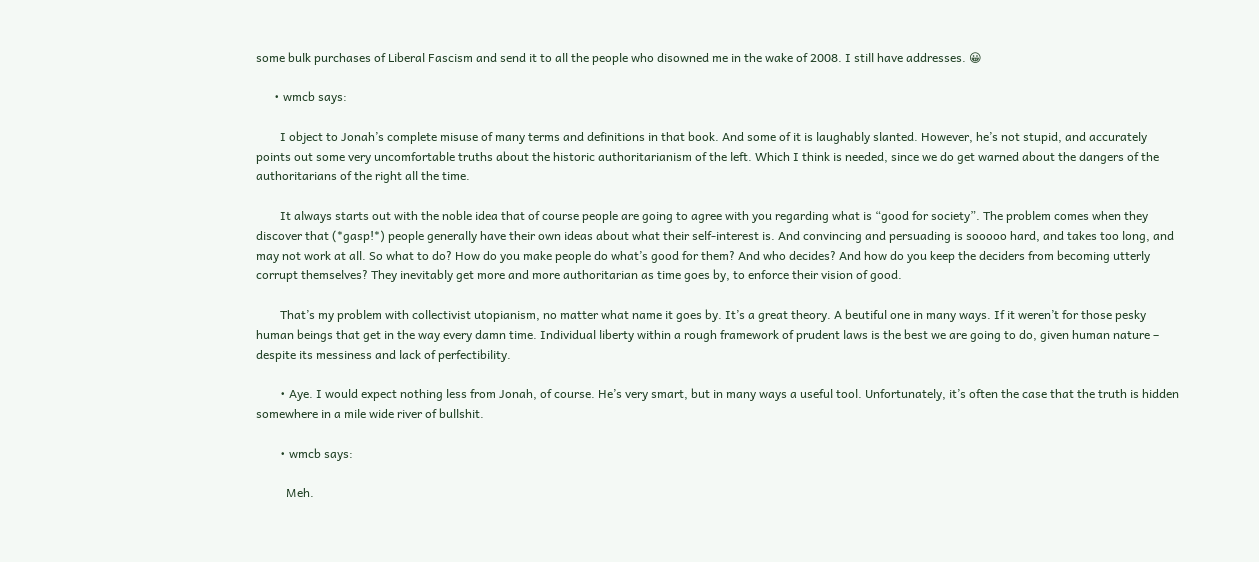some bulk purchases of Liberal Fascism and send it to all the people who disowned me in the wake of 2008. I still have addresses. 😀

      • wmcb says:

        I object to Jonah’s complete misuse of many terms and definitions in that book. And some of it is laughably slanted. However, he’s not stupid, and accurately points out some very uncomfortable truths about the historic authoritarianism of the left. Which I think is needed, since we do get warned about the dangers of the authoritarians of the right all the time.

        It always starts out with the noble idea that of course people are going to agree with you regarding what is “good for society”. The problem comes when they discover that (*gasp!*) people generally have their own ideas about what their self-interest is. And convincing and persuading is sooooo hard, and takes too long, and may not work at all. So what to do? How do you make people do what’s good for them? And who decides? And how do you keep the deciders from becoming utterly corrupt themselves? They inevitably get more and more authoritarian as time goes by, to enforce their vision of good.

        That’s my problem with collectivist utopianism, no matter what name it goes by. It’s a great theory. A beutiful one in many ways. If it weren’t for those pesky human beings that get in the way every damn time. Individual liberty within a rough framework of prudent laws is the best we are going to do, given human nature – despite its messiness and lack of perfectibility.

        • Aye. I would expect nothing less from Jonah, of course. He’s very smart, but in many ways a useful tool. Unfortunately, it’s often the case that the truth is hidden somewhere in a mile wide river of bullshit.

        • wmcb says:

          Meh.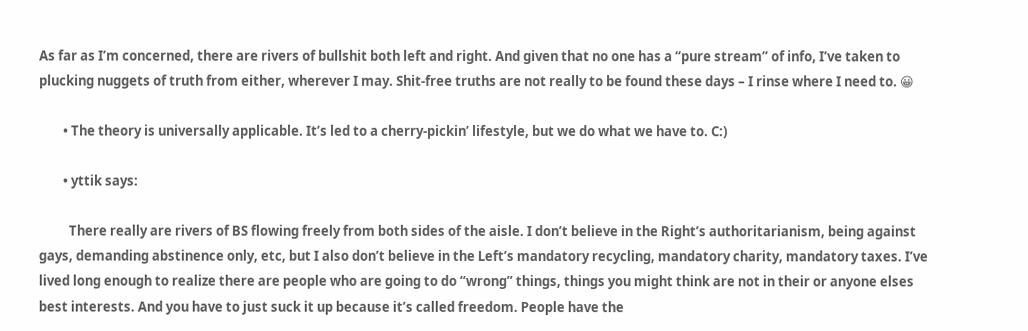As far as I’m concerned, there are rivers of bullshit both left and right. And given that no one has a “pure stream” of info, I’ve taken to plucking nuggets of truth from either, wherever I may. Shit-free truths are not really to be found these days – I rinse where I need to. 😀

        • The theory is universally applicable. It’s led to a cherry-pickin’ lifestyle, but we do what we have to. C:)

        • yttik says:

          There really are rivers of BS flowing freely from both sides of the aisle. I don’t believe in the Right’s authoritarianism, being against gays, demanding abstinence only, etc, but I also don’t believe in the Left’s mandatory recycling, mandatory charity, mandatory taxes. I’ve lived long enough to realize there are people who are going to do “wrong” things, things you might think are not in their or anyone elses best interests. And you have to just suck it up because it’s called freedom. People have the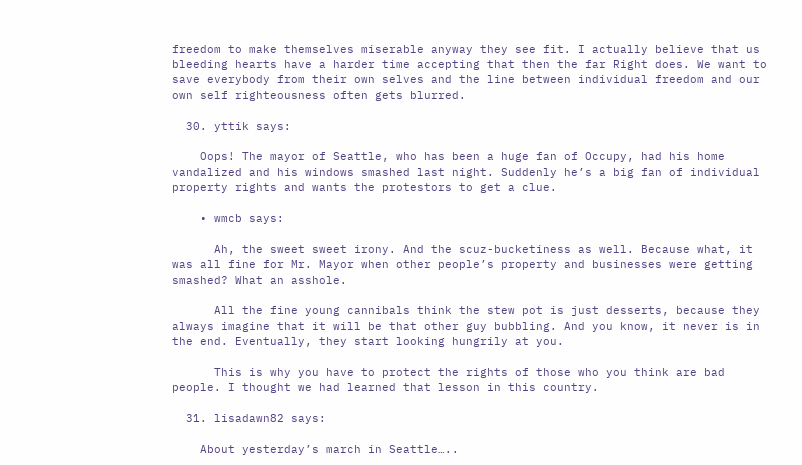freedom to make themselves miserable anyway they see fit. I actually believe that us bleeding hearts have a harder time accepting that then the far Right does. We want to save everybody from their own selves and the line between individual freedom and our own self righteousness often gets blurred.

  30. yttik says:

    Oops! The mayor of Seattle, who has been a huge fan of Occupy, had his home vandalized and his windows smashed last night. Suddenly he’s a big fan of individual property rights and wants the protestors to get a clue.

    • wmcb says:

      Ah, the sweet sweet irony. And the scuz-bucketiness as well. Because what, it was all fine for Mr. Mayor when other people’s property and businesses were getting smashed? What an asshole.

      All the fine young cannibals think the stew pot is just desserts, because they always imagine that it will be that other guy bubbling. And you know, it never is in the end. Eventually, they start looking hungrily at you.

      This is why you have to protect the rights of those who you think are bad people. I thought we had learned that lesson in this country.

  31. lisadawn82 says:

    About yesterday’s march in Seattle…..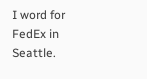I word for FedEx in Seattle.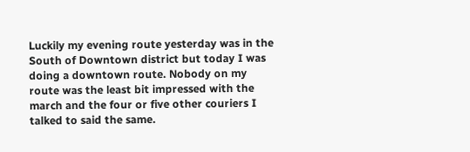Luckily my evening route yesterday was in the South of Downtown district but today I was doing a downtown route. Nobody on my route was the least bit impressed with the march and the four or five other couriers I talked to said the same.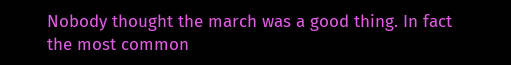Nobody thought the march was a good thing. In fact the most common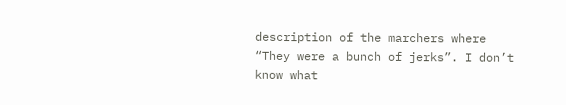description of the marchers where “They were a bunch of jerks”. I don’t know what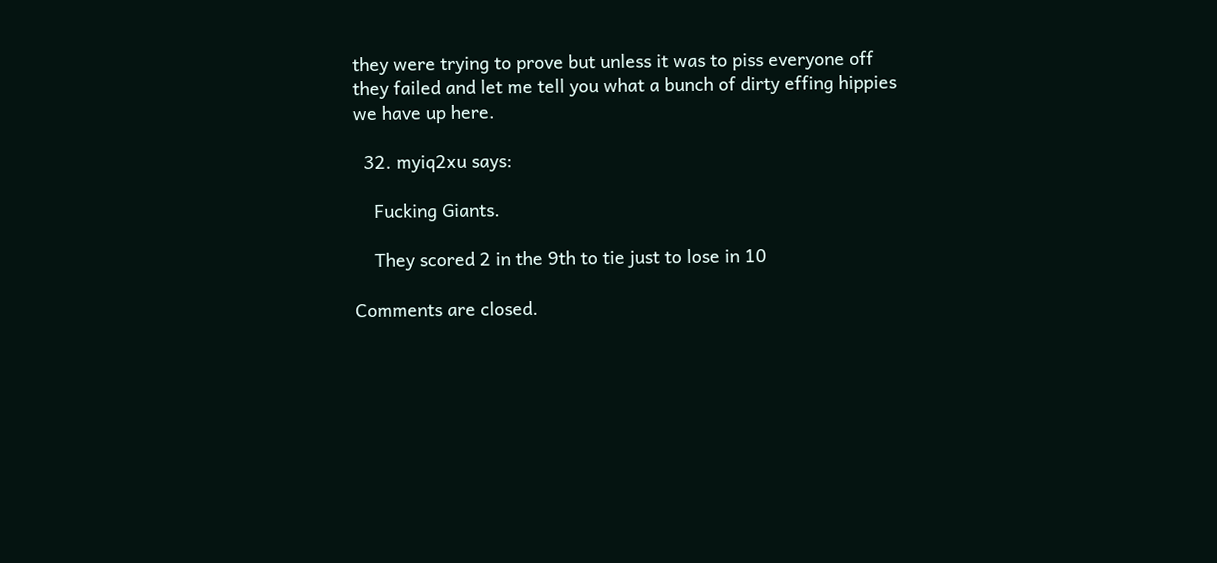they were trying to prove but unless it was to piss everyone off they failed and let me tell you what a bunch of dirty effing hippies we have up here.

  32. myiq2xu says:

    Fucking Giants.

    They scored 2 in the 9th to tie just to lose in 10

Comments are closed.